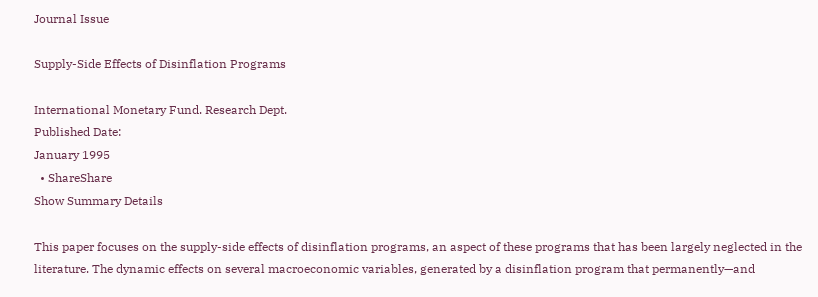Journal Issue

Supply-Side Effects of Disinflation Programs

International Monetary Fund. Research Dept.
Published Date:
January 1995
  • ShareShare
Show Summary Details

This paper focuses on the supply-side effects of disinflation programs, an aspect of these programs that has been largely neglected in the literature. The dynamic effects on several macroeconomic variables, generated by a disinflation program that permanently—and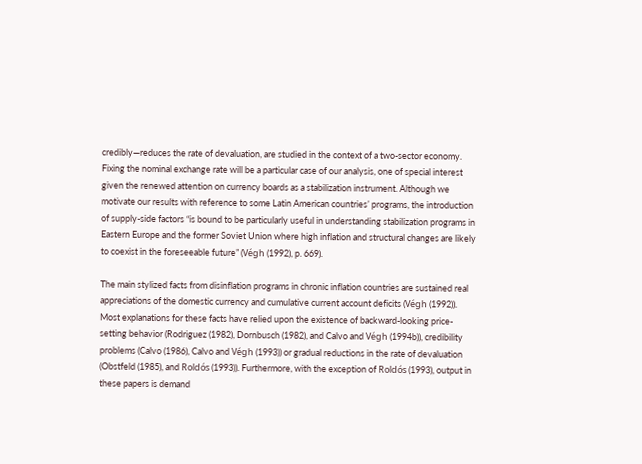credibly—reduces the rate of devaluation, are studied in the context of a two-sector economy. Fixing the nominal exchange rate will be a particular case of our analysis, one of special interest given the renewed attention on currency boards as a stabilization instrument. Although we motivate our results with reference to some Latin American countries’ programs, the introduction of supply-side factors “is bound to be particularly useful in understanding stabilization programs in Eastern Europe and the former Soviet Union where high inflation and structural changes are likely to coexist in the foreseeable future” (Végh (1992), p. 669).

The main stylized facts from disinflation programs in chronic inflation countries are sustained real appreciations of the domestic currency and cumulative current account deficits (Végh (1992)). Most explanations for these facts have relied upon the existence of backward-looking price-setting behavior (Rodriguez (1982), Dornbusch (1982), and Calvo and Végh (1994b)), credibility problems (Calvo (1986), Calvo and Végh (1993)) or gradual reductions in the rate of devaluation (Obstfeld (1985), and Roldós (1993)). Furthermore, with the exception of Roldós (1993), output in these papers is demand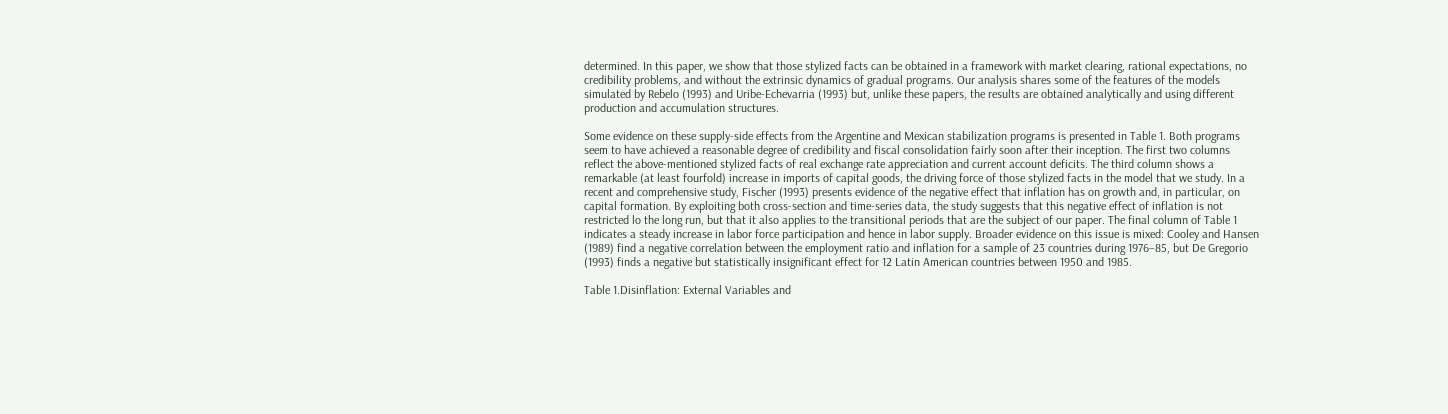determined. In this paper, we show that those stylized facts can be obtained in a framework with market clearing, rational expectations, no credibility problems, and without the extrinsic dynamics of gradual programs. Our analysis shares some of the features of the models simulated by Rebelo (1993) and Uribe-Echevarria (1993) but, unlike these papers, the results are obtained analytically and using different production and accumulation structures.

Some evidence on these supply-side effects from the Argentine and Mexican stabilization programs is presented in Table 1. Both programs seem to have achieved a reasonable degree of credibility and fiscal consolidation fairly soon after their inception. The first two columns reflect the above-mentioned stylized facts of real exchange rate appreciation and current account deficits. The third column shows a remarkable (at least fourfold) increase in imports of capital goods, the driving force of those stylized facts in the model that we study. In a recent and comprehensive study, Fischer (1993) presents evidence of the negative effect that inflation has on growth and, in particular, on capital formation. By exploiting both cross-section and time-series data, the study suggests that this negative effect of inflation is not restricted lo the long run, but that it also applies to the transitional periods that are the subject of our paper. The final column of Table 1 indicates a steady increase in labor force participation and hence in labor supply. Broader evidence on this issue is mixed: Cooley and Hansen (1989) find a negative correlation between the employment ratio and inflation for a sample of 23 countries during 1976–85, but De Gregorio (1993) finds a negative but statistically insignificant effect for 12 Latin American countries between 1950 and 1985.

Table 1.Disinflation: External Variables and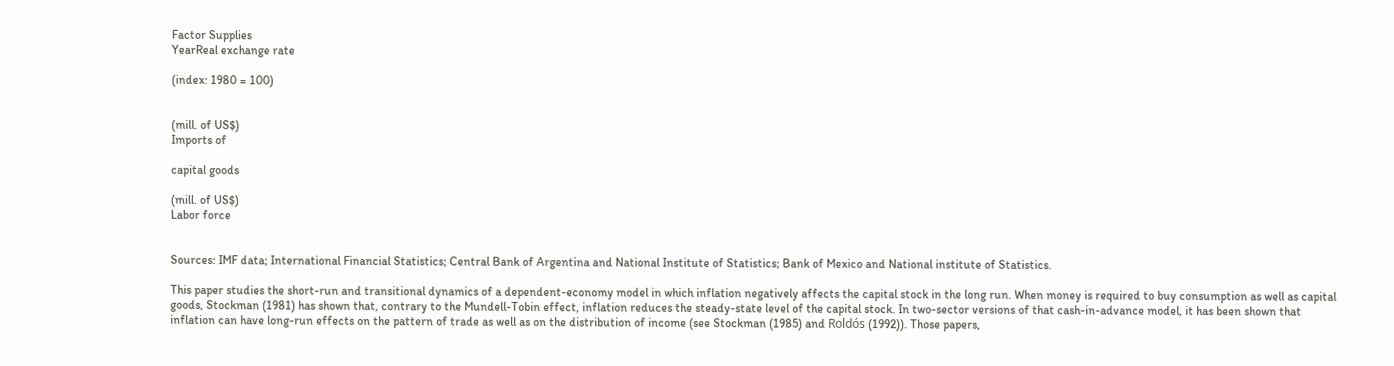Factor Supplies
YearReal exchange rate

(index: 1980 = 100)


(mill. of US$)
Imports of

capital goods

(mill. of US$)
Labor force


Sources: IMF data; International Financial Statistics; Central Bank of Argentina and National Institute of Statistics; Bank of Mexico and National institute of Statistics.

This paper studies the short-run and transitional dynamics of a dependent-economy model in which inflation negatively affects the capital stock in the long run. When money is required to buy consumption as well as capital goods, Stockman (1981) has shown that, contrary to the Mundell-Tobin effect, inflation reduces the steady-state level of the capital stock. In two-sector versions of that cash-in-advance model, it has been shown that inflation can have long-run effects on the pattern of trade as well as on the distribution of income (see Stockman (1985) and Roldós (1992)). Those papers,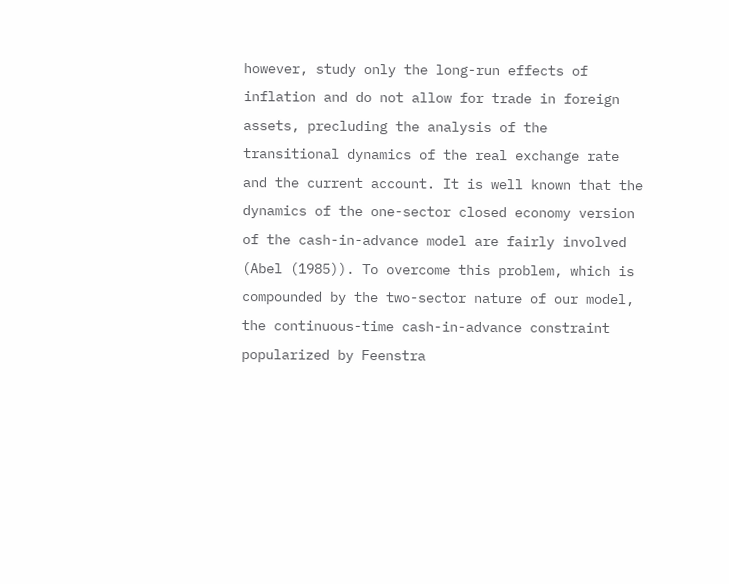however, study only the long-run effects of inflation and do not allow for trade in foreign assets, precluding the analysis of the transitional dynamics of the real exchange rate and the current account. It is well known that the dynamics of the one-sector closed economy version of the cash-in-advance model are fairly involved (Abel (1985)). To overcome this problem, which is compounded by the two-sector nature of our model, the continuous-time cash-in-advance constraint popularized by Feenstra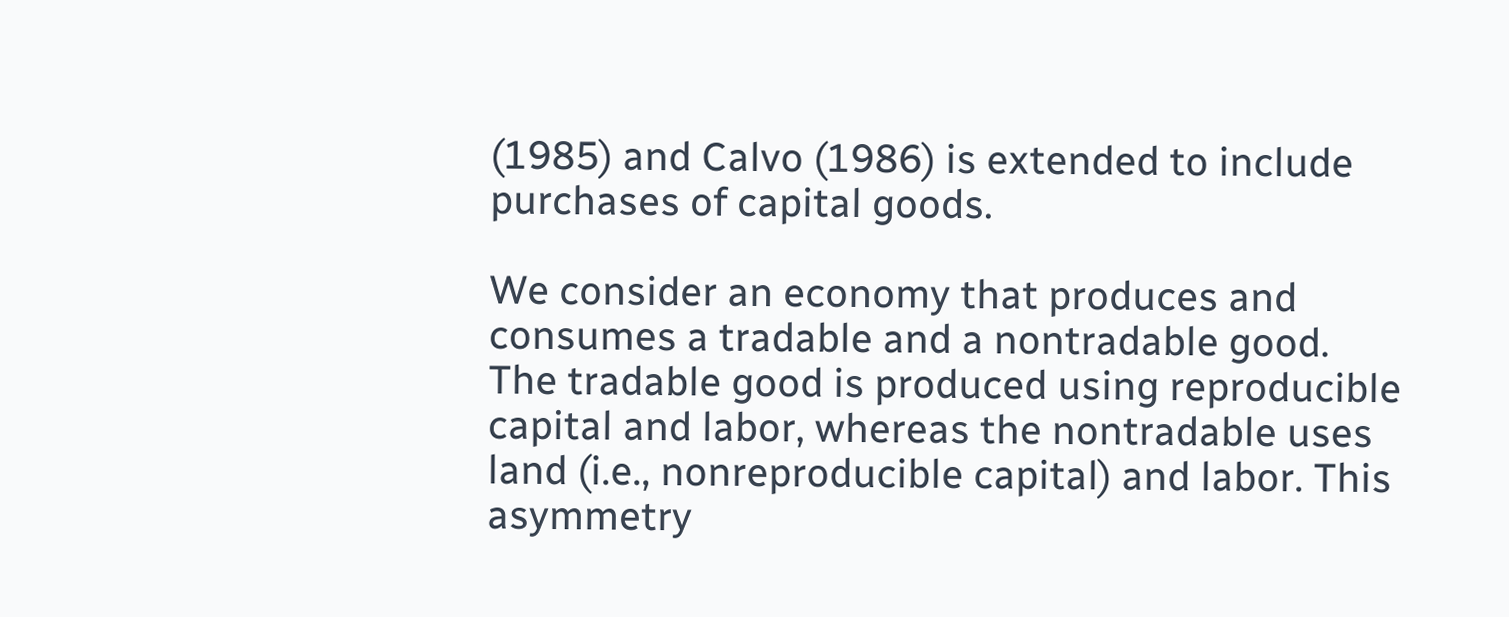(1985) and Calvo (1986) is extended to include purchases of capital goods.

We consider an economy that produces and consumes a tradable and a nontradable good. The tradable good is produced using reproducible capital and labor, whereas the nontradable uses land (i.e., nonreproducible capital) and labor. This asymmetry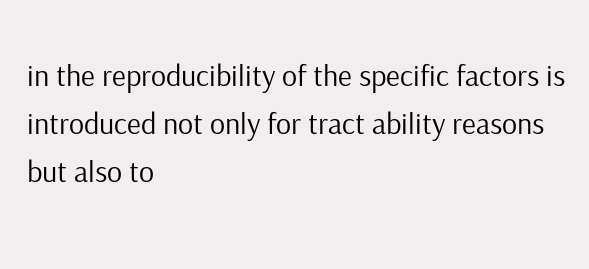in the reproducibility of the specific factors is introduced not only for tract ability reasons but also to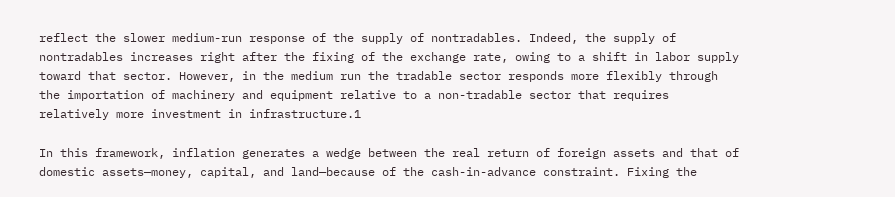reflect the slower medium-run response of the supply of nontradables. Indeed, the supply of nontradables increases right after the fixing of the exchange rate, owing to a shift in labor supply toward that sector. However, in the medium run the tradable sector responds more flexibly through the importation of machinery and equipment relative to a non-tradable sector that requires relatively more investment in infrastructure.1

In this framework, inflation generates a wedge between the real return of foreign assets and that of domestic assets—money, capital, and land—because of the cash-in-advance constraint. Fixing the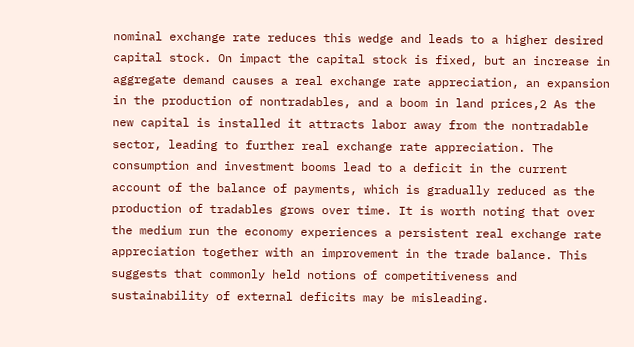nominal exchange rate reduces this wedge and leads to a higher desired capital stock. On impact the capital stock is fixed, but an increase in aggregate demand causes a real exchange rate appreciation, an expansion in the production of nontradables, and a boom in land prices,2 As the new capital is installed it attracts labor away from the nontradable sector, leading to further real exchange rate appreciation. The consumption and investment booms lead to a deficit in the current account of the balance of payments, which is gradually reduced as the production of tradables grows over time. It is worth noting that over the medium run the economy experiences a persistent real exchange rate appreciation together with an improvement in the trade balance. This suggests that commonly held notions of competitiveness and sustainability of external deficits may be misleading.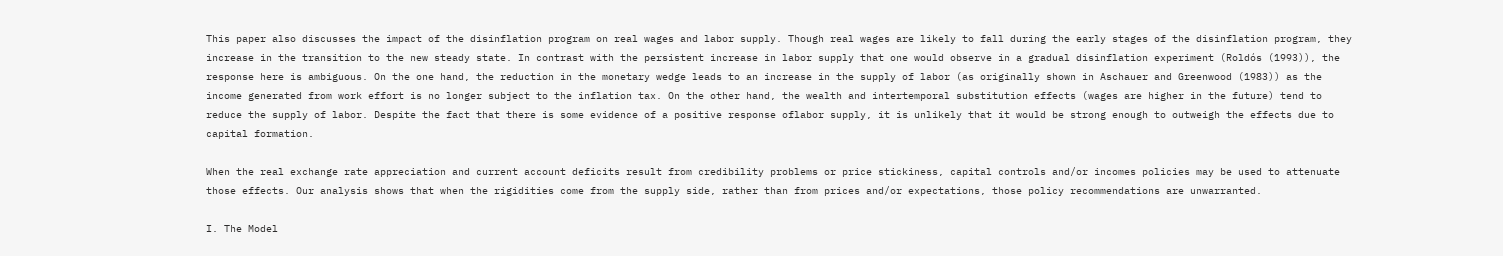This paper also discusses the impact of the disinflation program on real wages and labor supply. Though real wages are likely to fall during the early stages of the disinflation program, they increase in the transition to the new steady state. In contrast with the persistent increase in labor supply that one would observe in a gradual disinflation experiment (Roldós (1993)), the response here is ambiguous. On the one hand, the reduction in the monetary wedge leads to an increase in the supply of labor (as originally shown in Aschauer and Greenwood (1983)) as the income generated from work effort is no longer subject to the inflation tax. On the other hand, the wealth and intertemporal substitution effects (wages are higher in the future) tend to reduce the supply of labor. Despite the fact that there is some evidence of a positive response oflabor supply, it is unlikely that it would be strong enough to outweigh the effects due to capital formation.

When the real exchange rate appreciation and current account deficits result from credibility problems or price stickiness, capital controls and/or incomes policies may be used to attenuate those effects. Our analysis shows that when the rigidities come from the supply side, rather than from prices and/or expectations, those policy recommendations are unwarranted.

I. The Model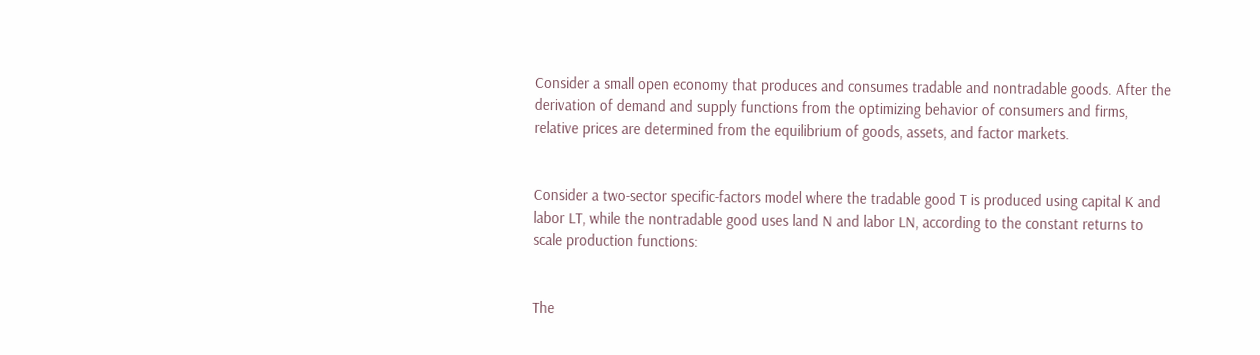Consider a small open economy that produces and consumes tradable and nontradable goods. After the derivation of demand and supply functions from the optimizing behavior of consumers and firms, relative prices are determined from the equilibrium of goods, assets, and factor markets.


Consider a two-sector specific-factors model where the tradable good T is produced using capital K and labor LT, while the nontradable good uses land N and labor LN, according to the constant returns to scale production functions:


The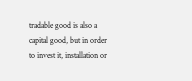tradable good is also a capital good, but in order to invest it, installation or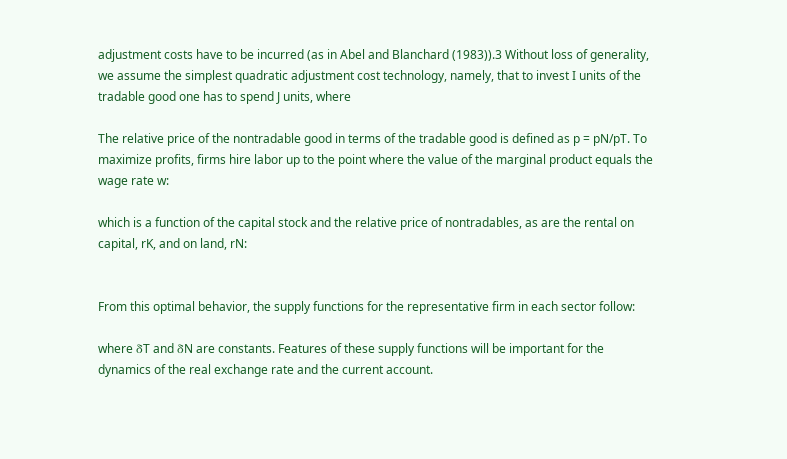adjustment costs have to be incurred (as in Abel and Blanchard (1983)).3 Without loss of generality, we assume the simplest quadratic adjustment cost technology, namely, that to invest I units of the tradable good one has to spend J units, where

The relative price of the nontradable good in terms of the tradable good is defined as p = pN/pT. To maximize profits, firms hire labor up to the point where the value of the marginal product equals the wage rate w:

which is a function of the capital stock and the relative price of nontradables, as are the rental on capital, rK, and on land, rN:


From this optimal behavior, the supply functions for the representative firm in each sector follow:

where δT and δN are constants. Features of these supply functions will be important for the dynamics of the real exchange rate and the current account.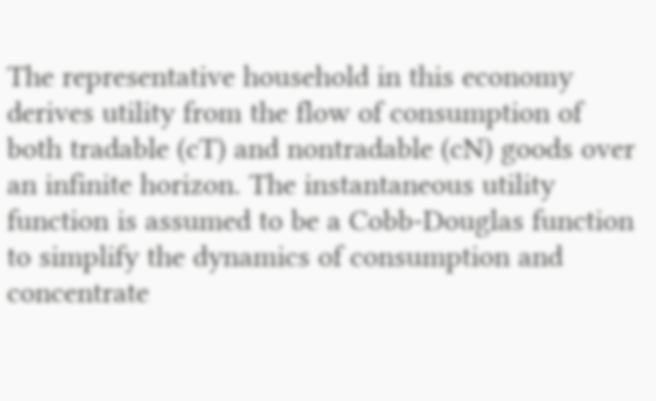The representative household in this economy derives utility from the flow of consumption of both tradable (cT) and nontradable (cN) goods over an infinite horizon. The instantaneous utility function is assumed to be a Cobb-Douglas function to simplify the dynamics of consumption and concentrate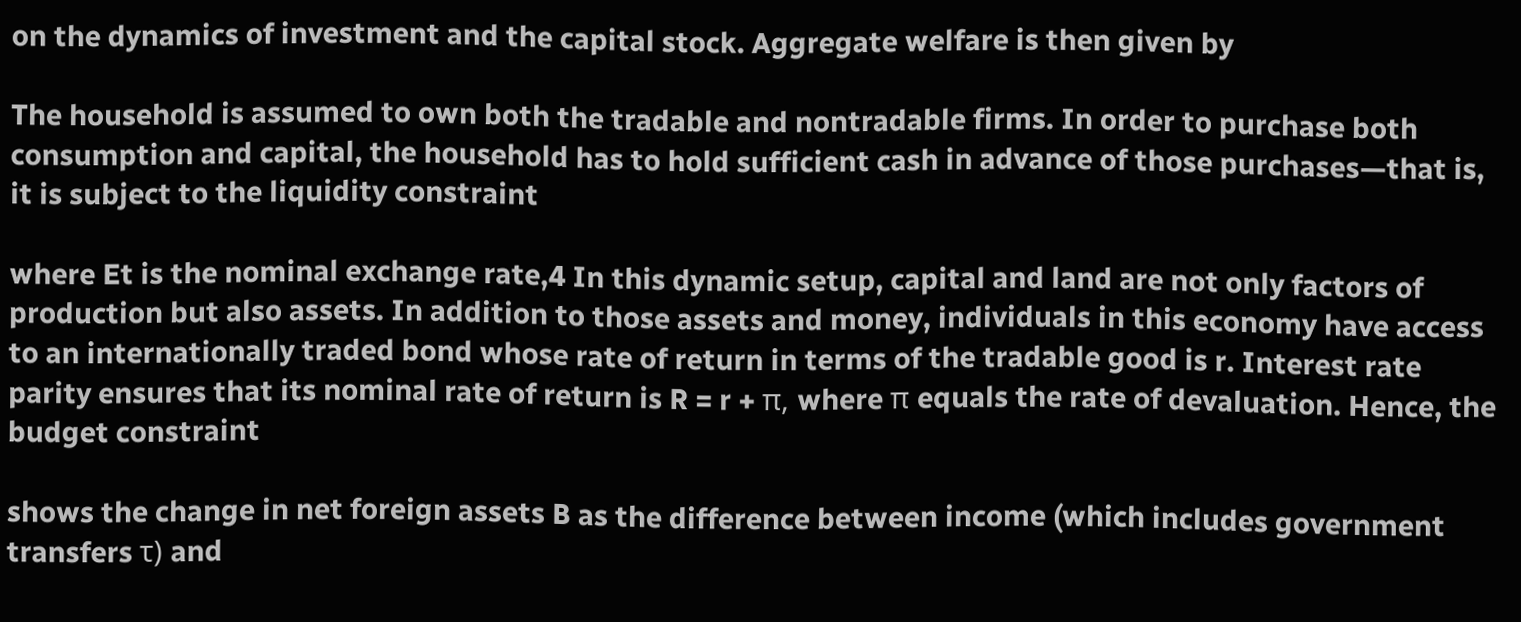on the dynamics of investment and the capital stock. Aggregate welfare is then given by

The household is assumed to own both the tradable and nontradable firms. In order to purchase both consumption and capital, the household has to hold sufficient cash in advance of those purchases—that is, it is subject to the liquidity constraint

where Et is the nominal exchange rate,4 In this dynamic setup, capital and land are not only factors of production but also assets. In addition to those assets and money, individuals in this economy have access to an internationally traded bond whose rate of return in terms of the tradable good is r. Interest rate parity ensures that its nominal rate of return is R = r + π, where π equals the rate of devaluation. Hence, the budget constraint

shows the change in net foreign assets B as the difference between income (which includes government transfers τ) and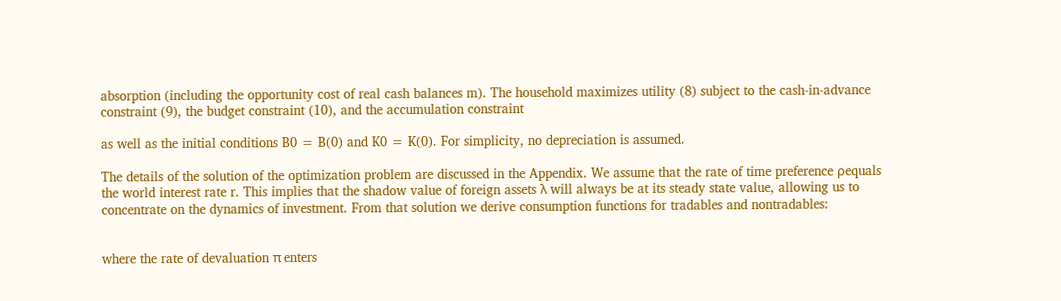absorption (including the opportunity cost of real cash balances m). The household maximizes utility (8) subject to the cash-in-advance constraint (9), the budget constraint (10), and the accumulation constraint

as well as the initial conditions B0 = B(0) and K0 = K(0). For simplicity, no depreciation is assumed.

The details of the solution of the optimization problem are discussed in the Appendix. We assume that the rate of time preference ρequals the world interest rate r. This implies that the shadow value of foreign assets λ will always be at its steady state value, allowing us to concentrate on the dynamics of investment. From that solution we derive consumption functions for tradables and nontradables:


where the rate of devaluation π enters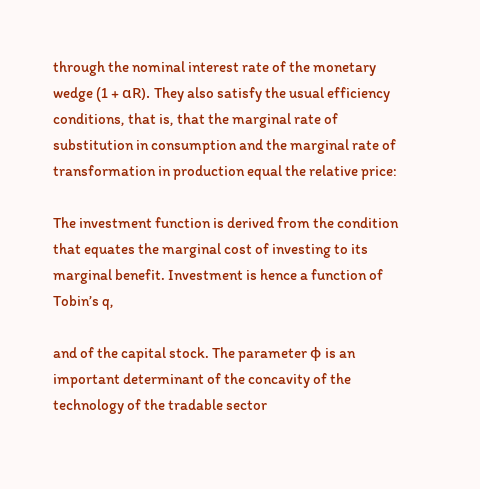through the nominal interest rate of the monetary wedge (1 + αR). They also satisfy the usual efficiency conditions, that is, that the marginal rate of substitution in consumption and the marginal rate of transformation in production equal the relative price:

The investment function is derived from the condition that equates the marginal cost of investing to its marginal benefit. Investment is hence a function of Tobin’s q,

and of the capital stock. The parameter φ is an important determinant of the concavity of the technology of the tradable sector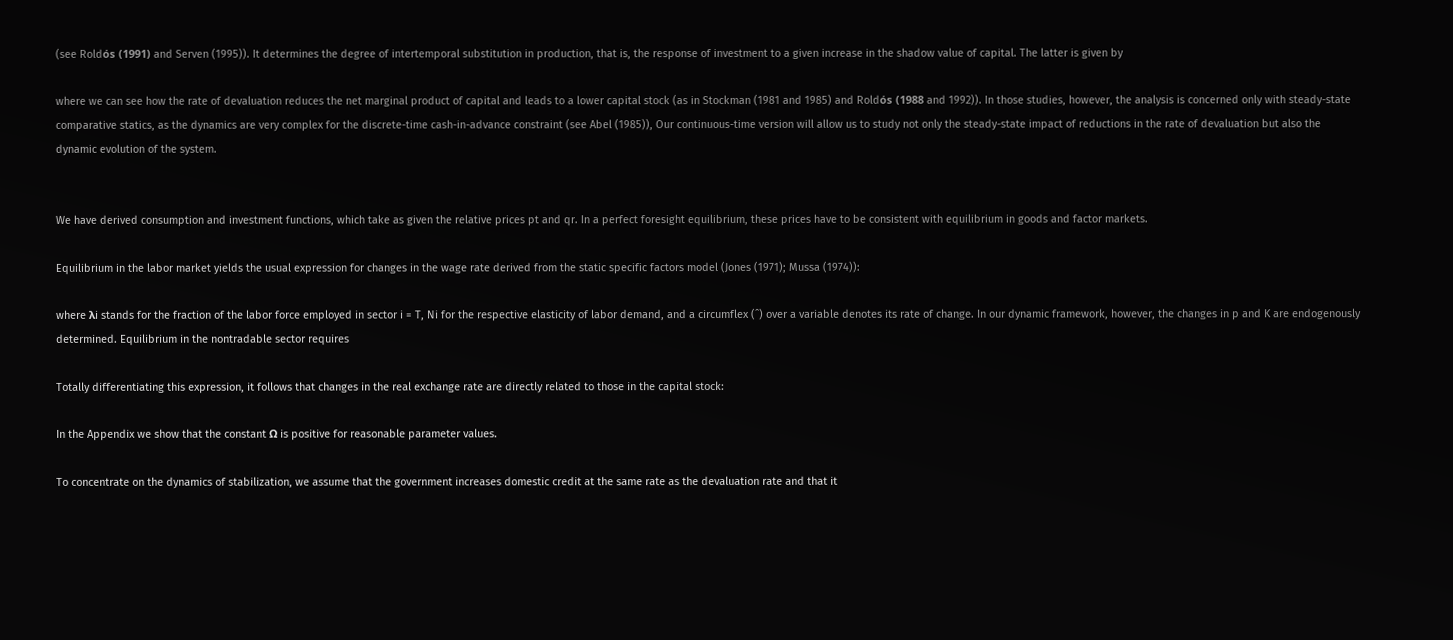(see Roldόs (1991) and Serven (1995)). It determines the degree of intertemporal substitution in production, that is, the response of investment to a given increase in the shadow value of capital. The latter is given by

where we can see how the rate of devaluation reduces the net marginal product of capital and leads to a lower capital stock (as in Stockman (1981 and 1985) and Roldόs (1988 and 1992)). In those studies, however, the analysis is concerned only with steady-state comparative statics, as the dynamics are very complex for the discrete-time cash-in-advance constraint (see Abel (1985)), Our continuous-time version will allow us to study not only the steady-state impact of reductions in the rate of devaluation but also the dynamic evolution of the system.


We have derived consumption and investment functions, which take as given the relative prices pt and qr. In a perfect foresight equilibrium, these prices have to be consistent with equilibrium in goods and factor markets.

Equilibrium in the labor market yields the usual expression for changes in the wage rate derived from the static specific factors model (Jones (1971); Mussa (1974)):

where λi stands for the fraction of the labor force employed in sector i = T, Ni for the respective elasticity of labor demand, and a circumflex (ˆ) over a variable denotes its rate of change. In our dynamic framework, however, the changes in p and K are endogenously determined. Equilibrium in the nontradable sector requires

Totally differentiating this expression, it follows that changes in the real exchange rate are directly related to those in the capital stock:

In the Appendix we show that the constant Ω is positive for reasonable parameter values.

To concentrate on the dynamics of stabilization, we assume that the government increases domestic credit at the same rate as the devaluation rate and that it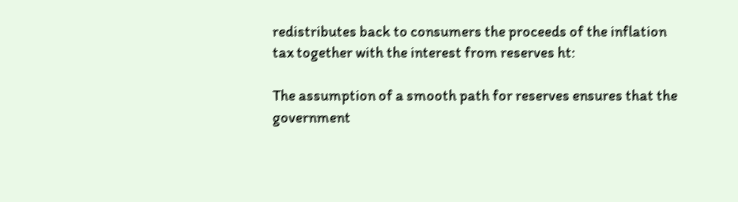redistributes back to consumers the proceeds of the inflation tax together with the interest from reserves ht:

The assumption of a smooth path for reserves ensures that the government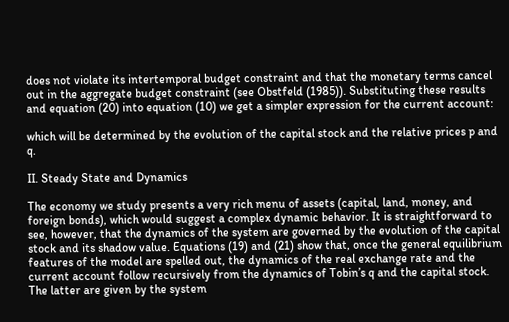does not violate its intertemporal budget constraint and that the monetary terms cancel out in the aggregate budget constraint (see Obstfeld (1985)). Substituting these results and equation (20) into equation (10) we get a simpler expression for the current account:

which will be determined by the evolution of the capital stock and the relative prices p and q.

II. Steady State and Dynamics

The economy we study presents a very rich menu of assets (capital, land, money, and foreign bonds), which would suggest a complex dynamic behavior. It is straightforward to see, however, that the dynamics of the system are governed by the evolution of the capital stock and its shadow value. Equations (19) and (21) show that, once the general equilibrium features of the model are spelled out, the dynamics of the real exchange rate and the current account follow recursively from the dynamics of Tobin’s q and the capital stock. The latter are given by the system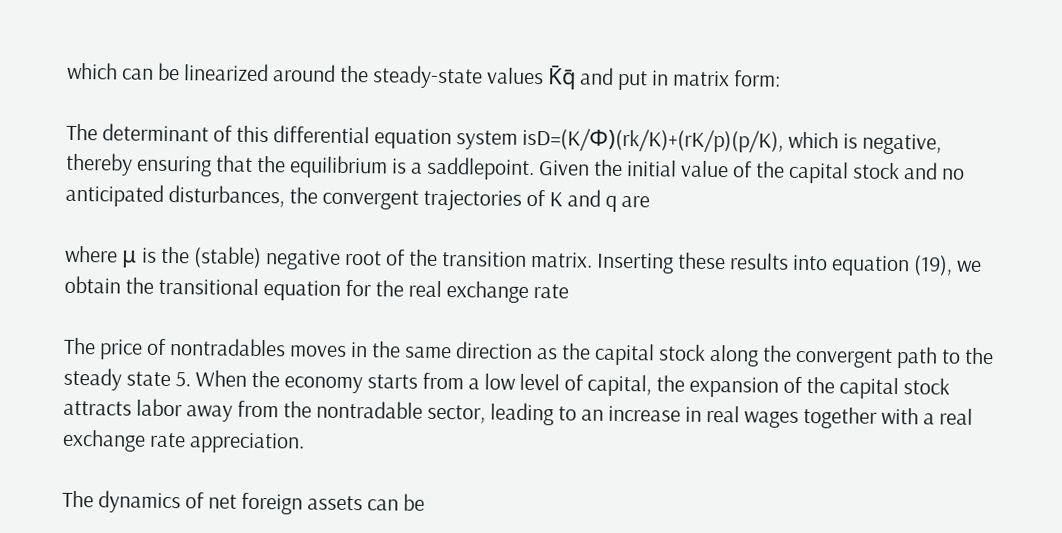which can be linearized around the steady-state values K̄q̄ and put in matrix form:

The determinant of this differential equation system isD=(K/Φ)(rk/K)+(rK/p)(p/K), which is negative, thereby ensuring that the equilibrium is a saddlepoint. Given the initial value of the capital stock and no anticipated disturbances, the convergent trajectories of K and q are

where μ is the (stable) negative root of the transition matrix. Inserting these results into equation (19), we obtain the transitional equation for the real exchange rate

The price of nontradables moves in the same direction as the capital stock along the convergent path to the steady state 5. When the economy starts from a low level of capital, the expansion of the capital stock attracts labor away from the nontradable sector, leading to an increase in real wages together with a real exchange rate appreciation.

The dynamics of net foreign assets can be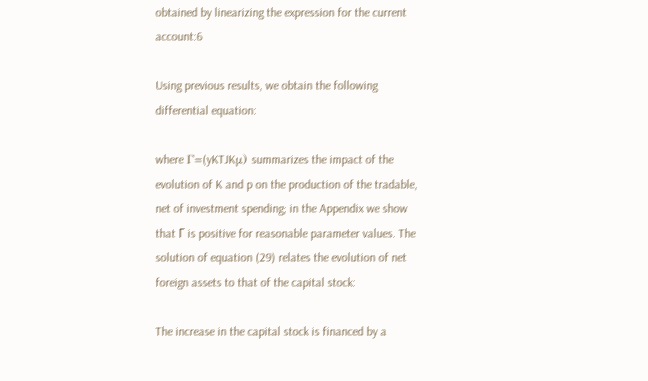obtained by linearizing the expression for the current account:6

Using previous results, we obtain the following differential equation:

where Γ=(yKTJKμ) summarizes the impact of the evolution of K and p on the production of the tradable, net of investment spending; in the Appendix we show that Г is positive for reasonable parameter values. The solution of equation (29) relates the evolution of net foreign assets to that of the capital stock:

The increase in the capital stock is financed by a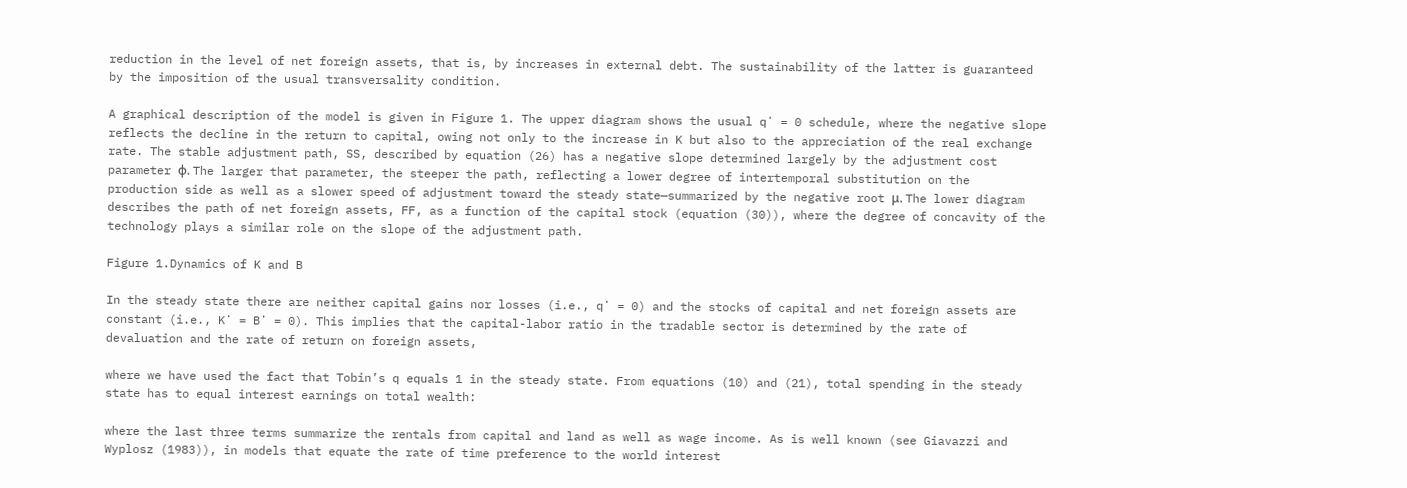reduction in the level of net foreign assets, that is, by increases in external debt. The sustainability of the latter is guaranteed by the imposition of the usual transversality condition.

A graphical description of the model is given in Figure 1. The upper diagram shows the usual q˙ = 0 schedule, where the negative slope reflects the decline in the return to capital, owing not only to the increase in K but also to the appreciation of the real exchange rate. The stable adjustment path, SS, described by equation (26) has a negative slope determined largely by the adjustment cost parameter φ. The larger that parameter, the steeper the path, reflecting a lower degree of intertemporal substitution on the production side as well as a slower speed of adjustment toward the steady state—summarized by the negative root μ. The lower diagram describes the path of net foreign assets, FF, as a function of the capital stock (equation (30)), where the degree of concavity of the technology plays a similar role on the slope of the adjustment path.

Figure 1.Dynamics of K and B

In the steady state there are neither capital gains nor losses (i.e., q˙ = 0) and the stocks of capital and net foreign assets are constant (i.e., K˙ = B˙ = 0). This implies that the capital-labor ratio in the tradable sector is determined by the rate of devaluation and the rate of return on foreign assets,

where we have used the fact that Tobin’s q equals 1 in the steady state. From equations (10) and (21), total spending in the steady state has to equal interest earnings on total wealth:

where the last three terms summarize the rentals from capital and land as well as wage income. As is well known (see Giavazzi and Wyplosz (1983)), in models that equate the rate of time preference to the world interest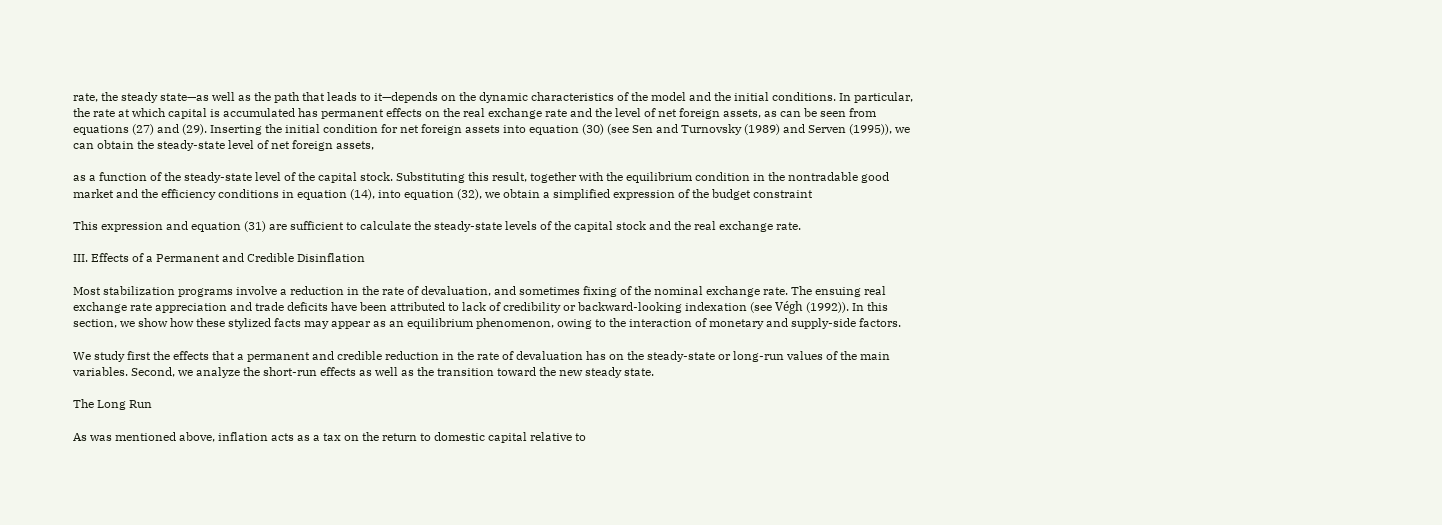rate, the steady state—as well as the path that leads to it—depends on the dynamic characteristics of the model and the initial conditions. In particular, the rate at which capital is accumulated has permanent effects on the real exchange rate and the level of net foreign assets, as can be seen from equations (27) and (29). Inserting the initial condition for net foreign assets into equation (30) (see Sen and Turnovsky (1989) and Serven (1995)), we can obtain the steady-state level of net foreign assets,

as a function of the steady-state level of the capital stock. Substituting this result, together with the equilibrium condition in the nontradable good market and the efficiency conditions in equation (14), into equation (32), we obtain a simplified expression of the budget constraint

This expression and equation (31) are sufficient to calculate the steady-state levels of the capital stock and the real exchange rate.

III. Effects of a Permanent and Credible Disinflation

Most stabilization programs involve a reduction in the rate of devaluation, and sometimes fixing of the nominal exchange rate. The ensuing real exchange rate appreciation and trade deficits have been attributed to lack of credibility or backward-looking indexation (see Végh (1992)). In this section, we show how these stylized facts may appear as an equilibrium phenomenon, owing to the interaction of monetary and supply-side factors.

We study first the effects that a permanent and credible reduction in the rate of devaluation has on the steady-state or long-run values of the main variables. Second, we analyze the short-run effects as well as the transition toward the new steady state.

The Long Run

As was mentioned above, inflation acts as a tax on the return to domestic capital relative to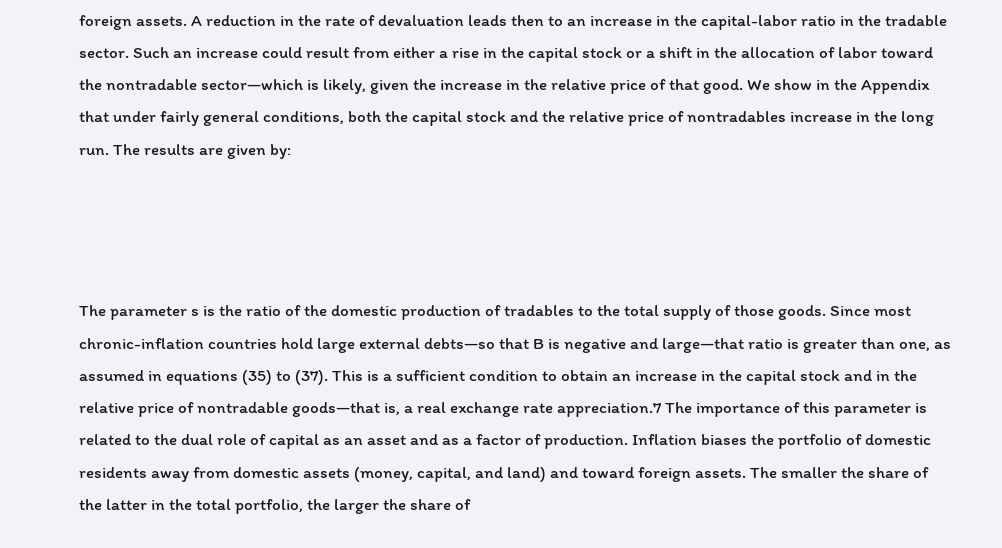foreign assets. A reduction in the rate of devaluation leads then to an increase in the capital-labor ratio in the tradable sector. Such an increase could result from either a rise in the capital stock or a shift in the allocation of labor toward the nontradable sector—which is likely, given the increase in the relative price of that good. We show in the Appendix that under fairly general conditions, both the capital stock and the relative price of nontradables increase in the long run. The results are given by:




The parameter s is the ratio of the domestic production of tradables to the total supply of those goods. Since most chronic-inflation countries hold large external debts—so that B is negative and large—that ratio is greater than one, as assumed in equations (35) to (37). This is a sufficient condition to obtain an increase in the capital stock and in the relative price of nontradable goods—that is, a real exchange rate appreciation.7 The importance of this parameter is related to the dual role of capital as an asset and as a factor of production. Inflation biases the portfolio of domestic residents away from domestic assets (money, capital, and land) and toward foreign assets. The smaller the share of the latter in the total portfolio, the larger the share of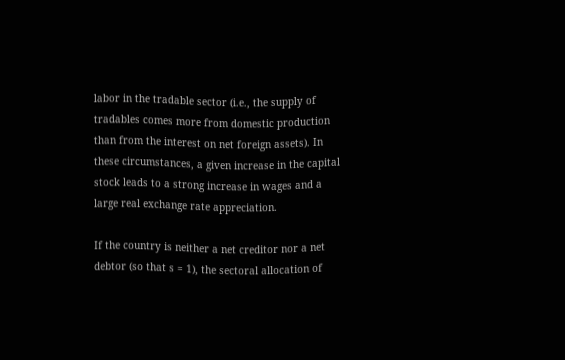labor in the tradable sector (i.e., the supply of tradables comes more from domestic production than from the interest on net foreign assets). In these circumstances, a given increase in the capital stock leads to a strong increase in wages and a large real exchange rate appreciation.

If the country is neither a net creditor nor a net debtor (so that s = 1), the sectoral allocation of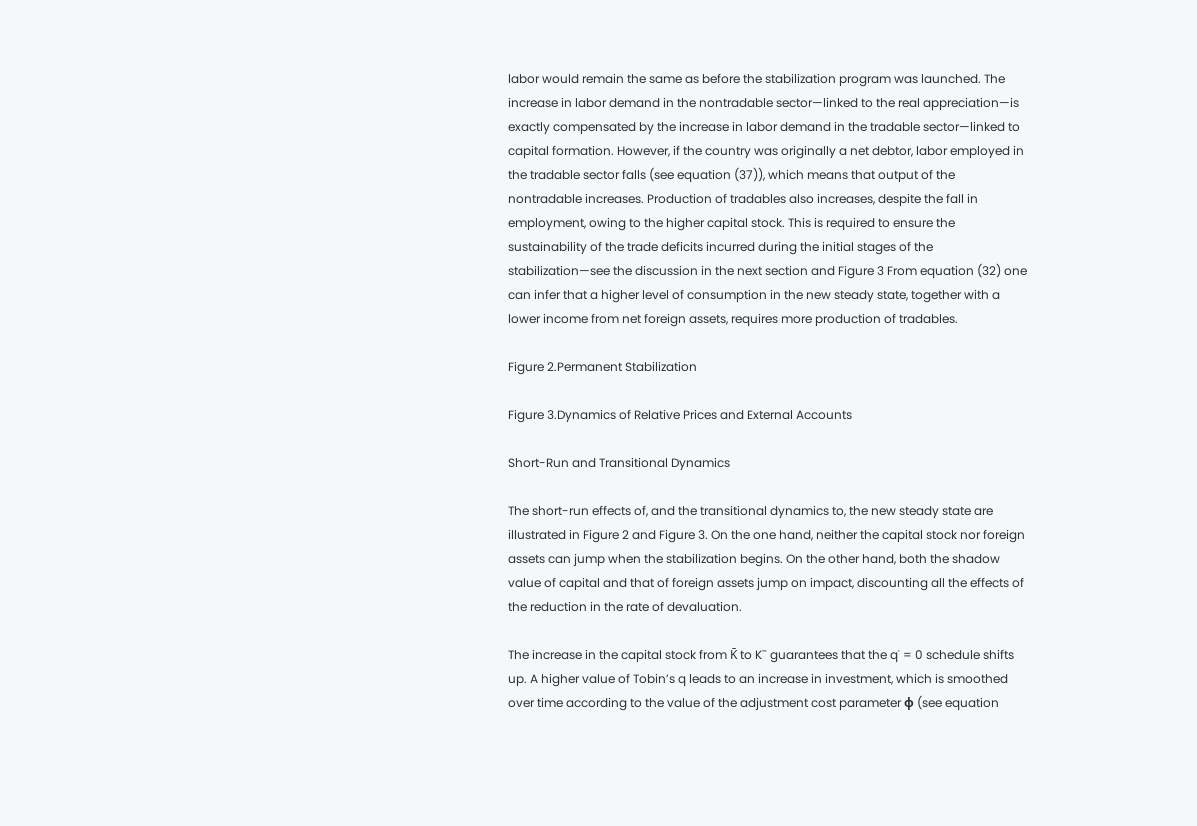labor would remain the same as before the stabilization program was launched. The increase in labor demand in the nontradable sector—linked to the real appreciation—is exactly compensated by the increase in labor demand in the tradable sector—linked to capital formation. However, if the country was originally a net debtor, labor employed in the tradable sector falls (see equation (37)), which means that output of the nontradable increases. Production of tradables also increases, despite the fall in employment, owing to the higher capital stock. This is required to ensure the sustainability of the trade deficits incurred during the initial stages of the stabilization—see the discussion in the next section and Figure 3 From equation (32) one can infer that a higher level of consumption in the new steady state, together with a lower income from net foreign assets, requires more production of tradables.

Figure 2.Permanent Stabilization

Figure 3.Dynamics of Relative Prices and External Accounts

Short-Run and Transitional Dynamics

The short-run effects of, and the transitional dynamics to, the new steady state are illustrated in Figure 2 and Figure 3. On the one hand, neither the capital stock nor foreign assets can jump when the stabilization begins. On the other hand, both the shadow value of capital and that of foreign assets jump on impact, discounting all the effects of the reduction in the rate of devaluation.

The increase in the capital stock from K̄ to K¯ guarantees that the q˙ = 0 schedule shifts up. A higher value of Tobin’s q leads to an increase in investment, which is smoothed over time according to the value of the adjustment cost parameter φ (see equation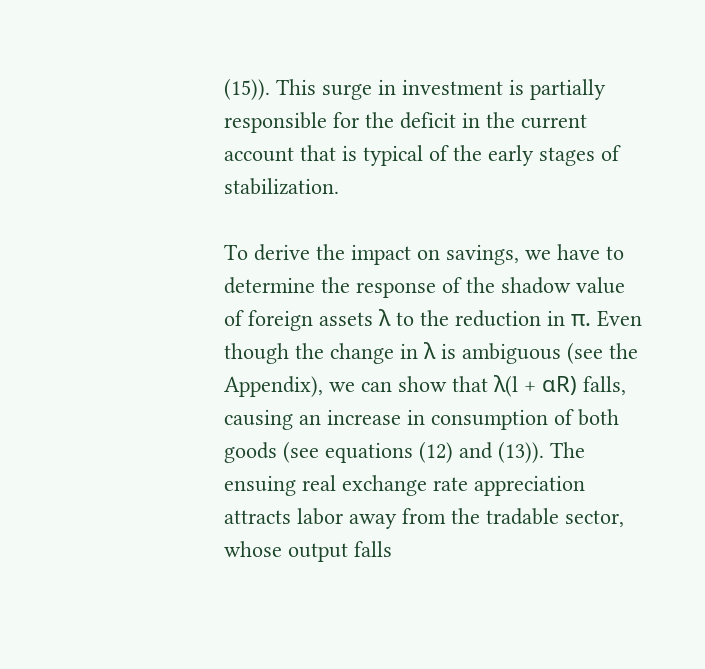(15)). This surge in investment is partially responsible for the deficit in the current account that is typical of the early stages of stabilization.

To derive the impact on savings, we have to determine the response of the shadow value of foreign assets λ to the reduction in π. Even though the change in λ is ambiguous (see the Appendix), we can show that λ(l + αR) falls, causing an increase in consumption of both goods (see equations (12) and (13)). The ensuing real exchange rate appreciation attracts labor away from the tradable sector, whose output falls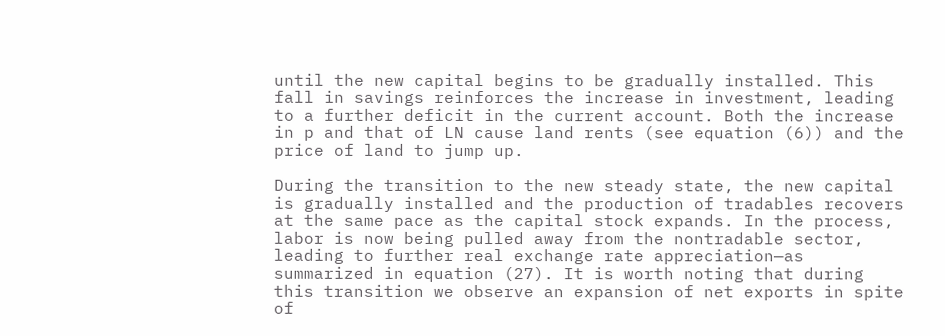until the new capital begins to be gradually installed. This fall in savings reinforces the increase in investment, leading to a further deficit in the current account. Both the increase in p and that of LN cause land rents (see equation (6)) and the price of land to jump up.

During the transition to the new steady state, the new capital is gradually installed and the production of tradables recovers at the same pace as the capital stock expands. In the process, labor is now being pulled away from the nontradable sector, leading to further real exchange rate appreciation—as summarized in equation (27). It is worth noting that during this transition we observe an expansion of net exports in spite of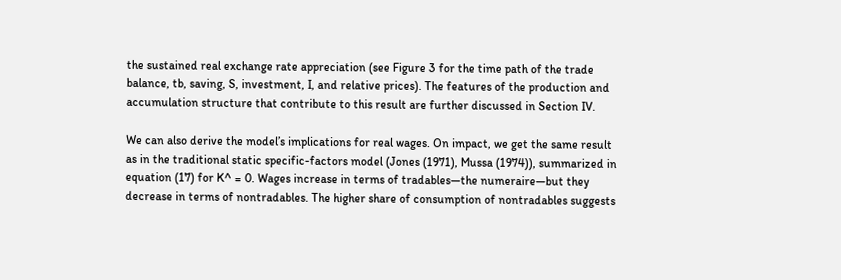the sustained real exchange rate appreciation (see Figure 3 for the time path of the trade balance, tb, saving, S, investment, I, and relative prices). The features of the production and accumulation structure that contribute to this result are further discussed in Section IV.

We can also derive the model’s implications for real wages. On impact, we get the same result as in the traditional static specific-factors model (Jones (1971), Mussa (1974)), summarized in equation (17) for K^ = 0. Wages increase in terms of tradables—the numeraire—but they decrease in terms of nontradables. The higher share of consumption of nontradables suggests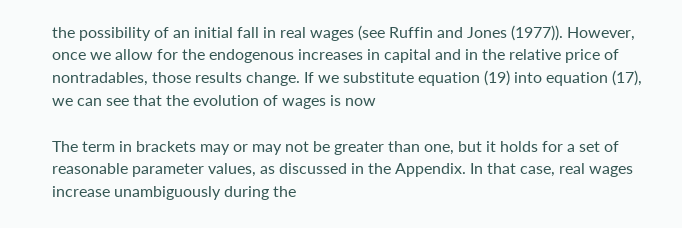the possibility of an initial fall in real wages (see Ruffin and Jones (1977)). However, once we allow for the endogenous increases in capital and in the relative price of nontradables, those results change. If we substitute equation (19) into equation (17), we can see that the evolution of wages is now

The term in brackets may or may not be greater than one, but it holds for a set of reasonable parameter values, as discussed in the Appendix. In that case, real wages increase unambiguously during the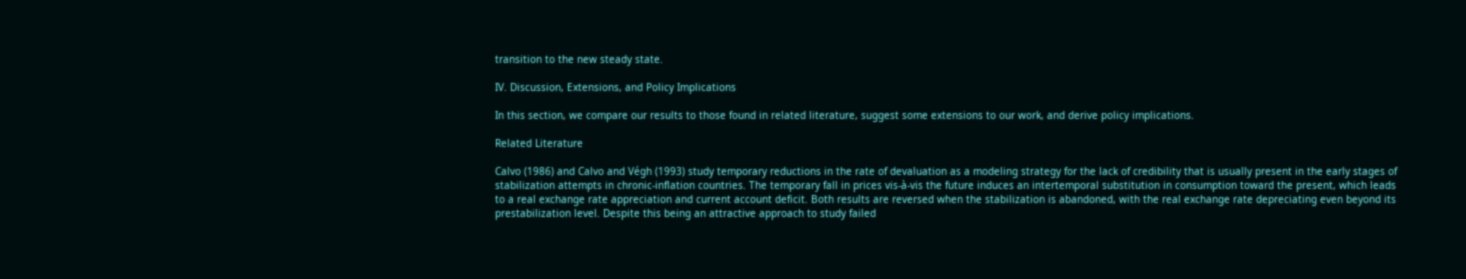transition to the new steady state.

IV. Discussion, Extensions, and Policy Implications

In this section, we compare our results to those found in related literature, suggest some extensions to our work, and derive policy implications.

Related Literature

Calvo (1986) and Calvo and Végh (1993) study temporary reductions in the rate of devaluation as a modeling strategy for the lack of credibility that is usually present in the early stages of stabilization attempts in chronic-inflation countries. The temporary fall in prices vis-à-vis the future induces an intertemporal substitution in consumption toward the present, which leads to a real exchange rate appreciation and current account deficit. Both results are reversed when the stabilization is abandoned, with the real exchange rate depreciating even beyond its prestabilization level. Despite this being an attractive approach to study failed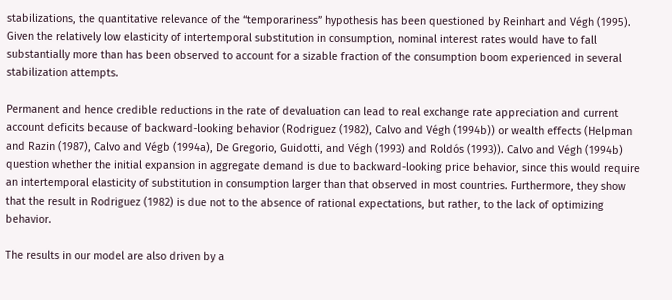stabilizations, the quantitative relevance of the “temporariness” hypothesis has been questioned by Reinhart and Végh (1995). Given the relatively low elasticity of intertemporal substitution in consumption, nominal interest rates would have to fall substantially more than has been observed to account for a sizable fraction of the consumption boom experienced in several stabilization attempts.

Permanent and hence credible reductions in the rate of devaluation can lead to real exchange rate appreciation and current account deficits because of backward-looking behavior (Rodriguez (1982), Calvo and Végh (1994b)) or wealth effects (Helpman and Razin (1987), Calvo and Végb (1994a), De Gregorio, Guidotti, and Végh (1993) and Roldós (1993)). Calvo and Végh (1994b) question whether the initial expansion in aggregate demand is due to backward-looking price behavior, since this would require an intertemporal elasticity of substitution in consumption larger than that observed in most countries. Furthermore, they show that the result in Rodriguez (1982) is due not to the absence of rational expectations, but rather, to the lack of optimizing behavior.

The results in our model are also driven by a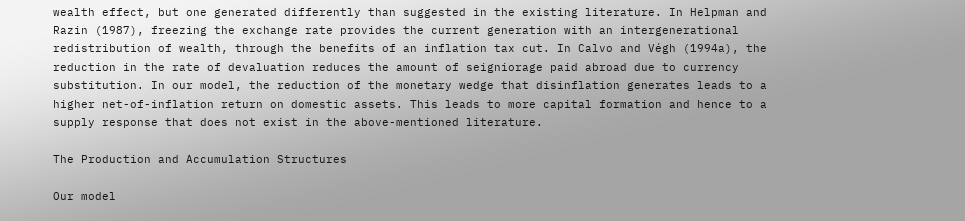wealth effect, but one generated differently than suggested in the existing literature. In Helpman and Razin (1987), freezing the exchange rate provides the current generation with an intergenerational redistribution of wealth, through the benefits of an inflation tax cut. In Calvo and Végh (1994a), the reduction in the rate of devaluation reduces the amount of seigniorage paid abroad due to currency substitution. In our model, the reduction of the monetary wedge that disinflation generates leads to a higher net-of-inflation return on domestic assets. This leads to more capital formation and hence to a supply response that does not exist in the above-mentioned literature.

The Production and Accumulation Structures

Our model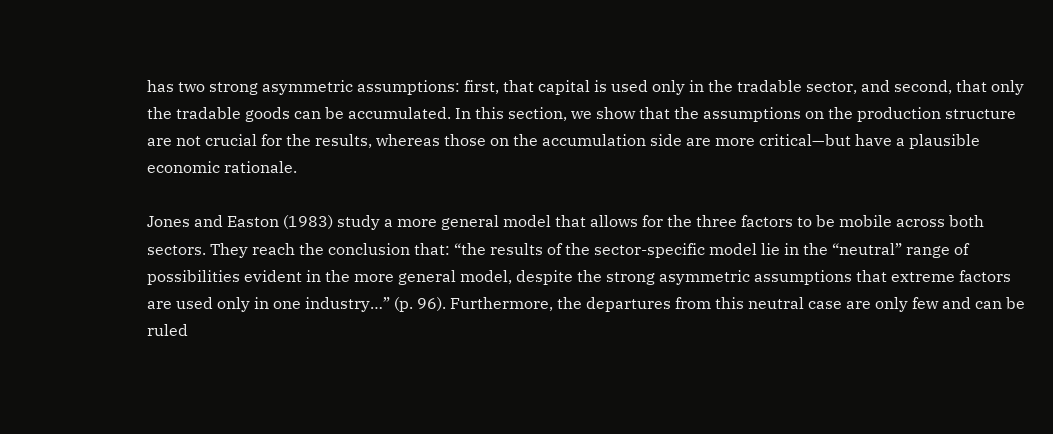has two strong asymmetric assumptions: first, that capital is used only in the tradable sector, and second, that only the tradable goods can be accumulated. In this section, we show that the assumptions on the production structure are not crucial for the results, whereas those on the accumulation side are more critical—but have a plausible economic rationale.

Jones and Easton (1983) study a more general model that allows for the three factors to be mobile across both sectors. They reach the conclusion that: “the results of the sector-specific model lie in the “neutral” range of possibilities evident in the more general model, despite the strong asymmetric assumptions that extreme factors are used only in one industry…” (p. 96). Furthermore, the departures from this neutral case are only few and can be ruled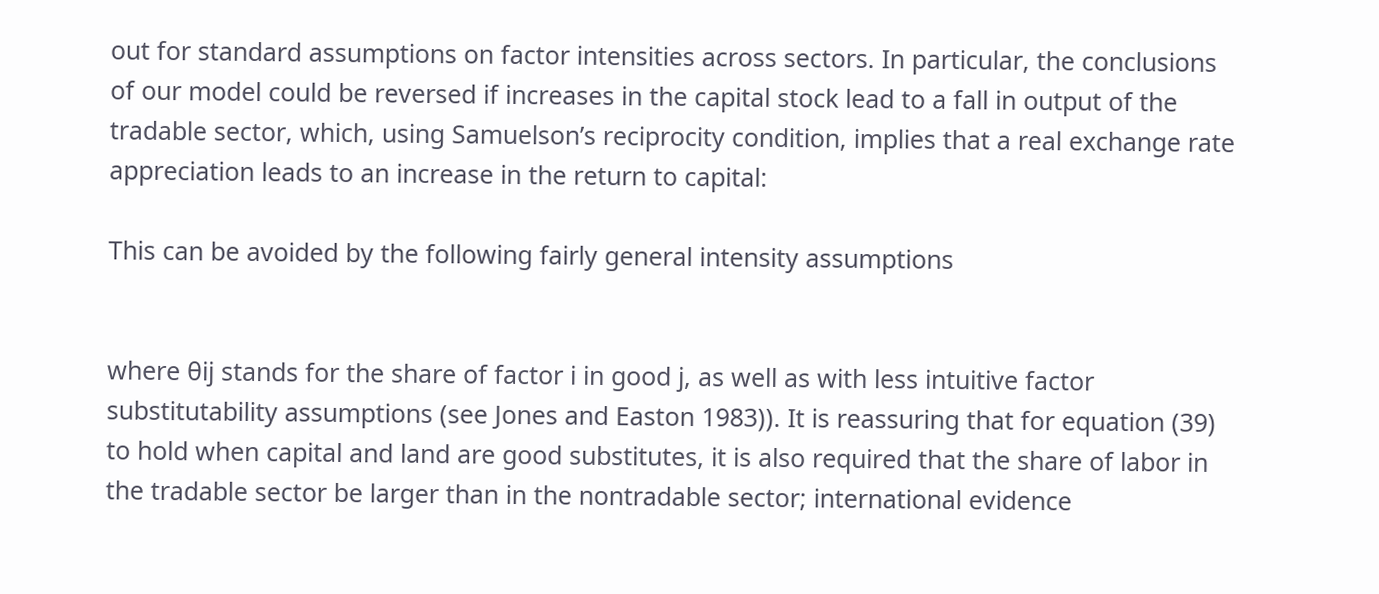out for standard assumptions on factor intensities across sectors. In particular, the conclusions of our model could be reversed if increases in the capital stock lead to a fall in output of the tradable sector, which, using Samuelson’s reciprocity condition, implies that a real exchange rate appreciation leads to an increase in the return to capital:

This can be avoided by the following fairly general intensity assumptions


where θij stands for the share of factor i in good j, as well as with less intuitive factor substitutability assumptions (see Jones and Easton 1983)). It is reassuring that for equation (39) to hold when capital and land are good substitutes, it is also required that the share of labor in the tradable sector be larger than in the nontradable sector; international evidence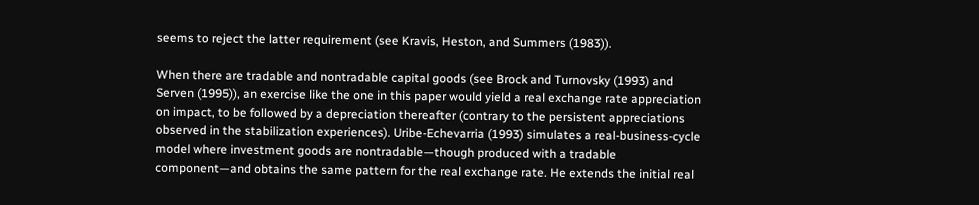seems to reject the latter requirement (see Kravis, Heston, and Summers (1983)).

When there are tradable and nontradable capital goods (see Brock and Turnovsky (1993) and Serven (1995)), an exercise like the one in this paper would yield a real exchange rate appreciation on impact, to be followed by a depreciation thereafter (contrary to the persistent appreciations observed in the stabilization experiences). Uribe-Echevarria (1993) simulates a real-business-cycle model where investment goods are nontradable—though produced with a tradable component—and obtains the same pattern for the real exchange rate. He extends the initial real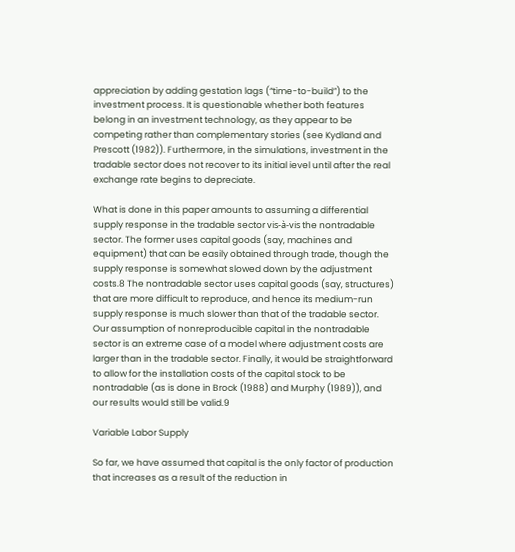appreciation by adding gestation lags (“time-to-build”) to the investment process. It is questionable whether both features belong in an investment technology, as they appear to be competing rather than complementary stories (see Kydland and Prescott (1982)). Furthermore, in the simulations, investment in the tradable sector does not recover to its initial ievel until after the real exchange rate begins to depreciate.

What is done in this paper amounts to assuming a differential supply response in the tradable sector vis-à-vis the nontradable sector. The former uses capital goods (say, machines and equipment) that can be easily obtained through trade, though the supply response is somewhat slowed down by the adjustment costs.8 The nontradable sector uses capital goods (say, structures) that are more difficult to reproduce, and hence its medium-run supply response is much slower than that of the tradable sector. Our assumption of nonreproducible capital in the nontradable sector is an extreme case of a model where adjustment costs are larger than in the tradable sector. Finally, it would be straightforward to allow for the installation costs of the capital stock to be nontradable (as is done in Brock (1988) and Murphy (1989)), and our results would still be valid.9

Variable Labor Supply

So far, we have assumed that capital is the only factor of production that increases as a result of the reduction in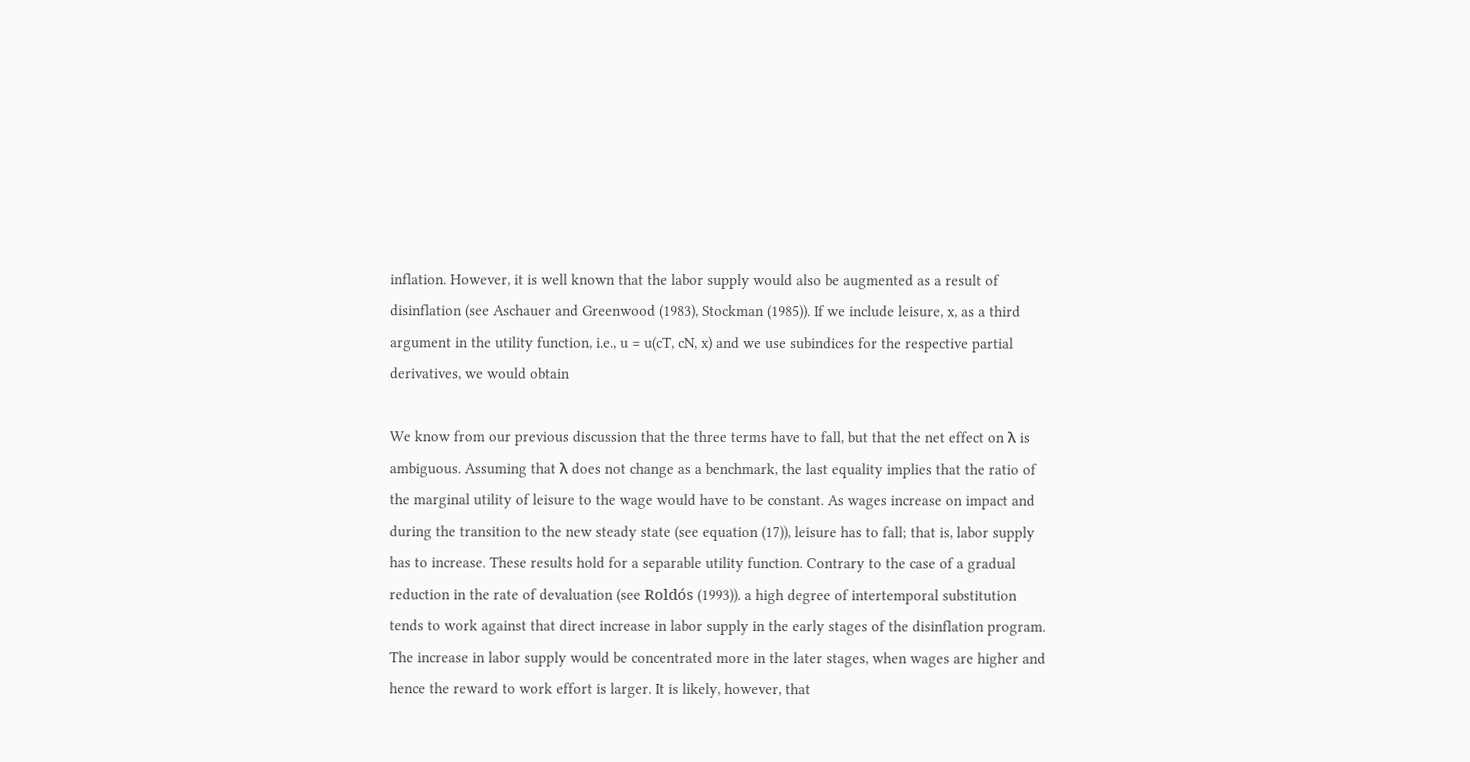inflation. However, it is well known that the labor supply would also be augmented as a result of disinflation (see Aschauer and Greenwood (1983), Stockman (1985)). If we include leisure, x, as a third argument in the utility function, i.e., u = u(cT, cN, x) and we use subindices for the respective partial derivatives, we would obtain

We know from our previous discussion that the three terms have to fall, but that the net effect on λ is ambiguous. Assuming that λ does not change as a benchmark, the last equality implies that the ratio of the marginal utility of leisure to the wage would have to be constant. As wages increase on impact and during the transition to the new steady state (see equation (17)), leisure has to fall; that is, labor supply has to increase. These results hold for a separable utility function. Contrary to the case of a gradual reduction in the rate of devaluation (see Roldós (1993)). a high degree of intertemporal substitution tends to work against that direct increase in labor supply in the early stages of the disinflation program. The increase in labor supply would be concentrated more in the later stages, when wages are higher and hence the reward to work effort is larger. It is likely, however, that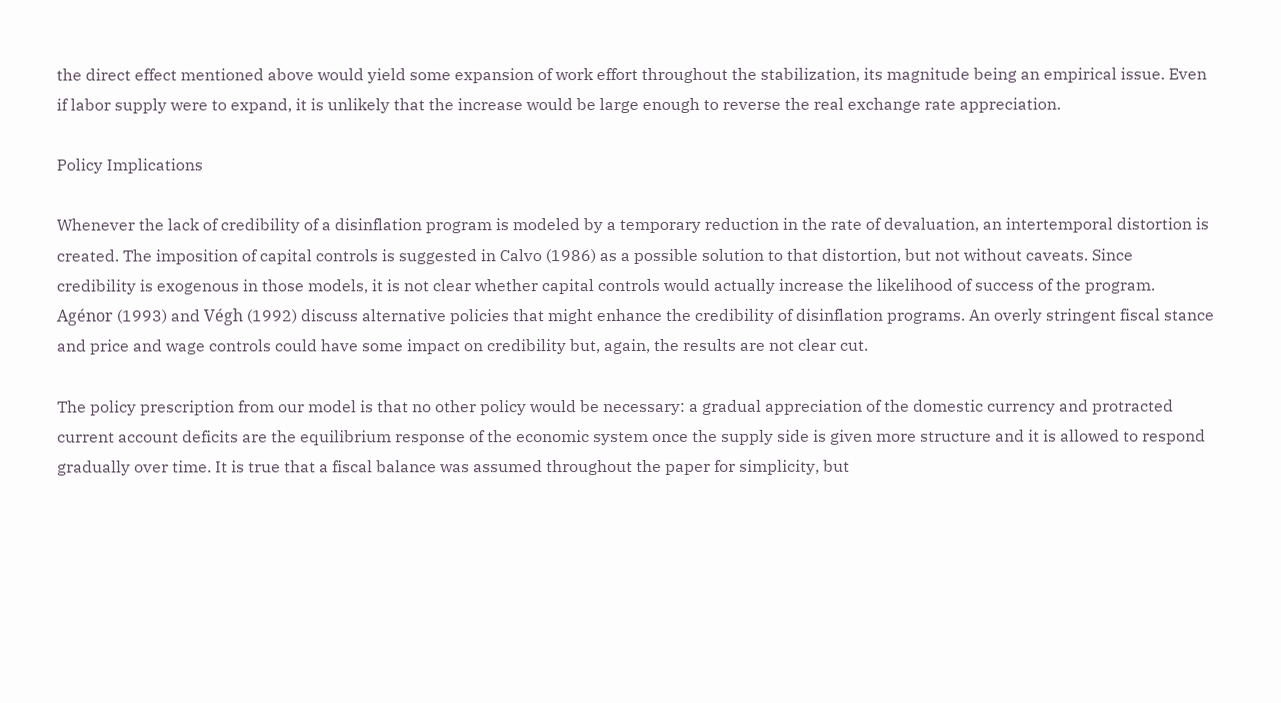the direct effect mentioned above would yield some expansion of work effort throughout the stabilization, its magnitude being an empirical issue. Even if labor supply were to expand, it is unlikely that the increase would be large enough to reverse the real exchange rate appreciation.

Policy Implications

Whenever the lack of credibility of a disinflation program is modeled by a temporary reduction in the rate of devaluation, an intertemporal distortion is created. The imposition of capital controls is suggested in Calvo (1986) as a possible solution to that distortion, but not without caveats. Since credibility is exogenous in those models, it is not clear whether capital controls would actually increase the likelihood of success of the program. Agénor (1993) and Végh (1992) discuss alternative policies that might enhance the credibility of disinflation programs. An overly stringent fiscal stance and price and wage controls could have some impact on credibility but, again, the results are not clear cut.

The policy prescription from our model is that no other policy would be necessary: a gradual appreciation of the domestic currency and protracted current account deficits are the equilibrium response of the economic system once the supply side is given more structure and it is allowed to respond gradually over time. It is true that a fiscal balance was assumed throughout the paper for simplicity, but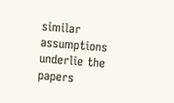similar assumptions underlie the papers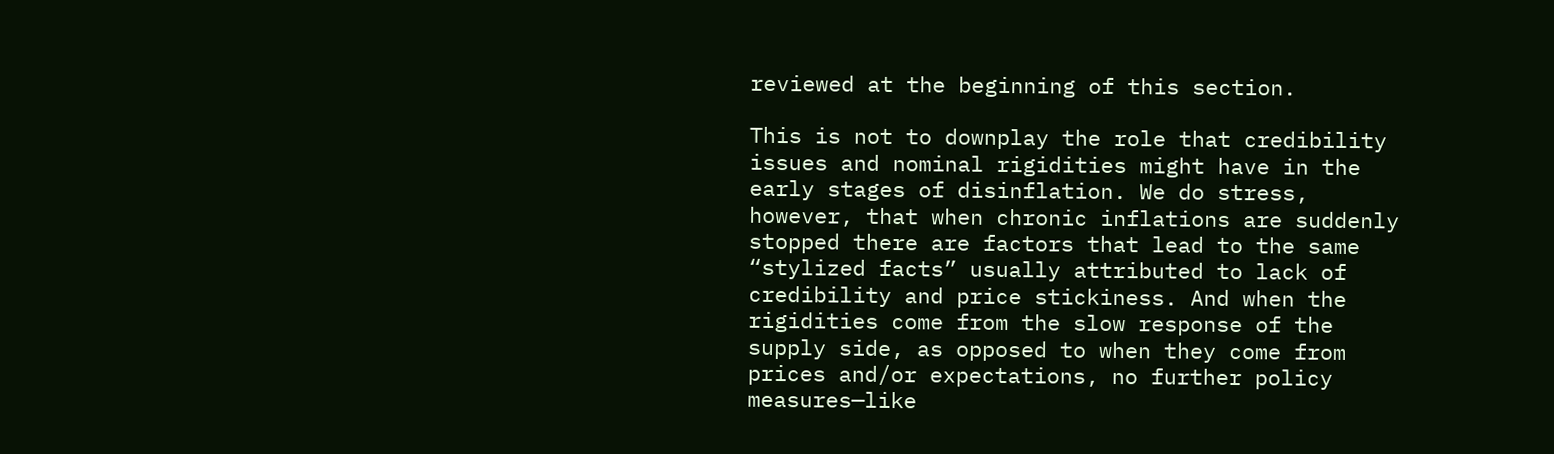reviewed at the beginning of this section.

This is not to downplay the role that credibility issues and nominal rigidities might have in the early stages of disinflation. We do stress, however, that when chronic inflations are suddenly stopped there are factors that lead to the same “stylized facts” usually attributed to lack of credibility and price stickiness. And when the rigidities come from the slow response of the supply side, as opposed to when they come from prices and/or expectations, no further policy measures—like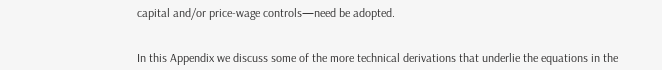capital and/or price-wage controls—need be adopted.


In this Appendix we discuss some of the more technical derivations that underlie the equations in the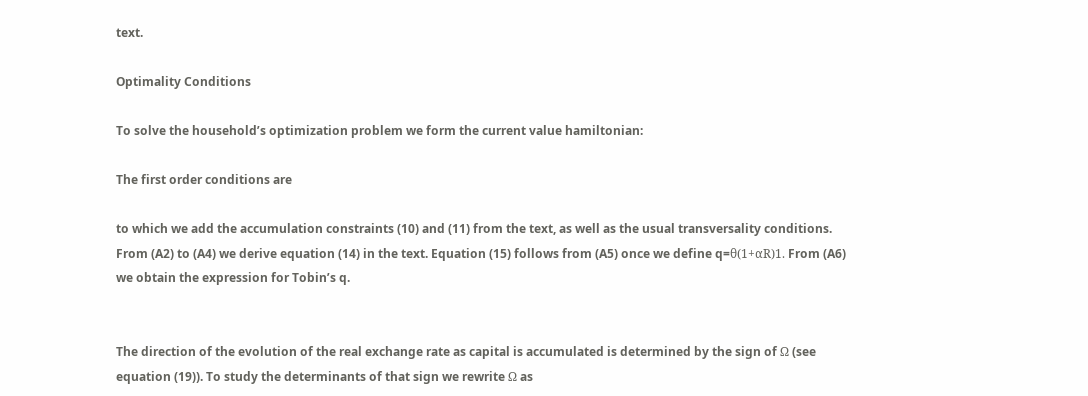text.

Optimality Conditions

To solve the household’s optimization problem we form the current value hamiltonian:

The first order conditions are

to which we add the accumulation constraints (10) and (11) from the text, as well as the usual transversality conditions. From (A2) to (A4) we derive equation (14) in the text. Equation (15) follows from (A5) once we define q=θ(1+αR)1. From (A6) we obtain the expression for Tobin’s q.


The direction of the evolution of the real exchange rate as capital is accumulated is determined by the sign of Ω (see equation (19)). To study the determinants of that sign we rewrite Ω as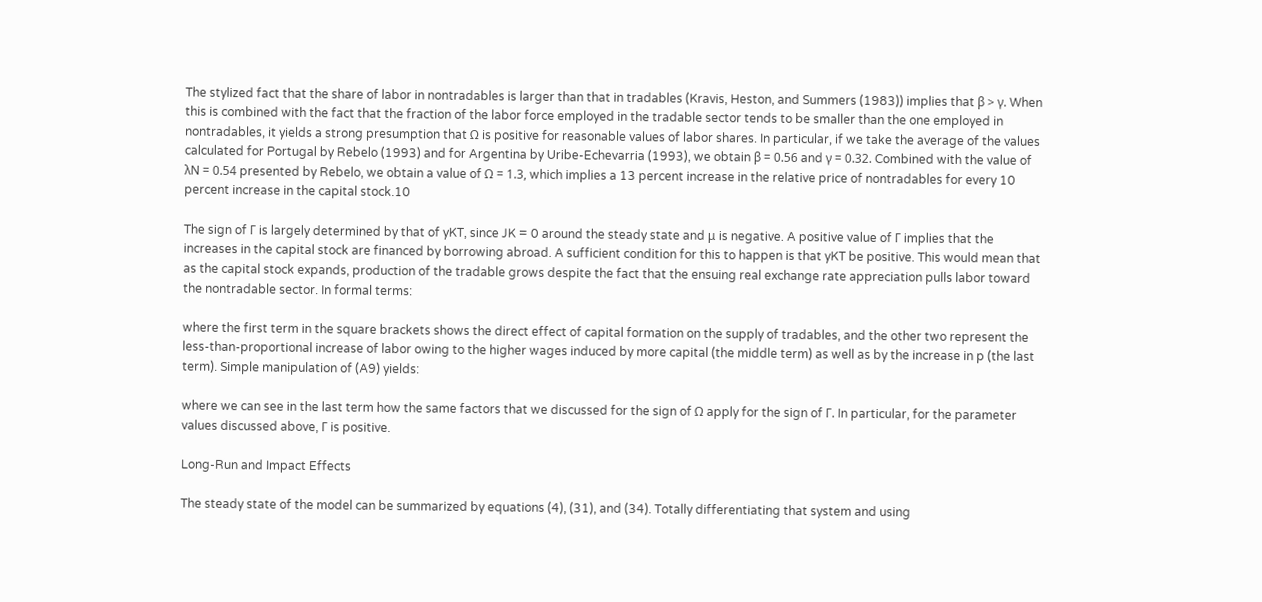The stylized fact that the share of labor in nontradables is larger than that in tradables (Kravis, Heston, and Summers (1983)) implies that β > γ. When this is combined with the fact that the fraction of the labor force employed in the tradable sector tends to be smaller than the one employed in nontradables, it yields a strong presumption that Ω is positive for reasonable values of labor shares. In particular, if we take the average of the values calculated for Portugal by Rebelo (1993) and for Argentina by Uribe-Echevarria (1993), we obtain β = 0.56 and γ = 0.32. Combined with the value of λN = 0.54 presented by Rebelo, we obtain a value of Ω = 1.3, which implies a 13 percent increase in the relative price of nontradables for every 10 percent increase in the capital stock.10

The sign of Γ is largely determined by that of yKT, since JK = 0 around the steady state and μ is negative. A positive value of Γ implies that the increases in the capital stock are financed by borrowing abroad. A sufficient condition for this to happen is that yKT be positive. This would mean that as the capital stock expands, production of the tradable grows despite the fact that the ensuing real exchange rate appreciation pulls labor toward the nontradable sector. In formal terms:

where the first term in the square brackets shows the direct effect of capital formation on the supply of tradables, and the other two represent the less-than-proportional increase of labor owing to the higher wages induced by more capital (the middle term) as well as by the increase in p (the last term). Simple manipulation of (A9) yields:

where we can see in the last term how the same factors that we discussed for the sign of Ω apply for the sign of Γ. In particular, for the parameter values discussed above, Γ is positive.

Long-Run and Impact Effects

The steady state of the model can be summarized by equations (4), (31), and (34). Totally differentiating that system and using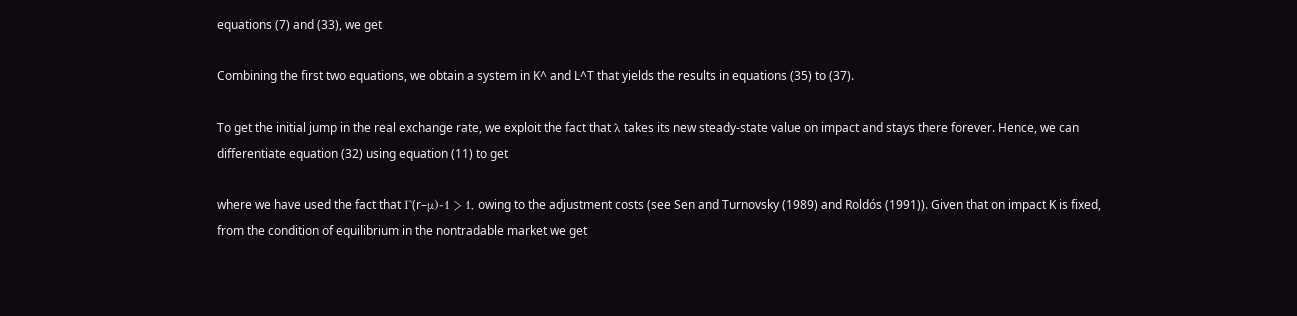equations (7) and (33), we get

Combining the first two equations, we obtain a system in K^ and L^T that yields the results in equations (35) to (37).

To get the initial jump in the real exchange rate, we exploit the fact that λ takes its new steady-state value on impact and stays there forever. Hence, we can differentiate equation (32) using equation (11) to get

where we have used the fact that Γ(r–μ)-1 > 1, owing to the adjustment costs (see Sen and Turnovsky (1989) and Roldós (1991)). Given that on impact K is fixed, from the condition of equilibrium in the nontradable market we get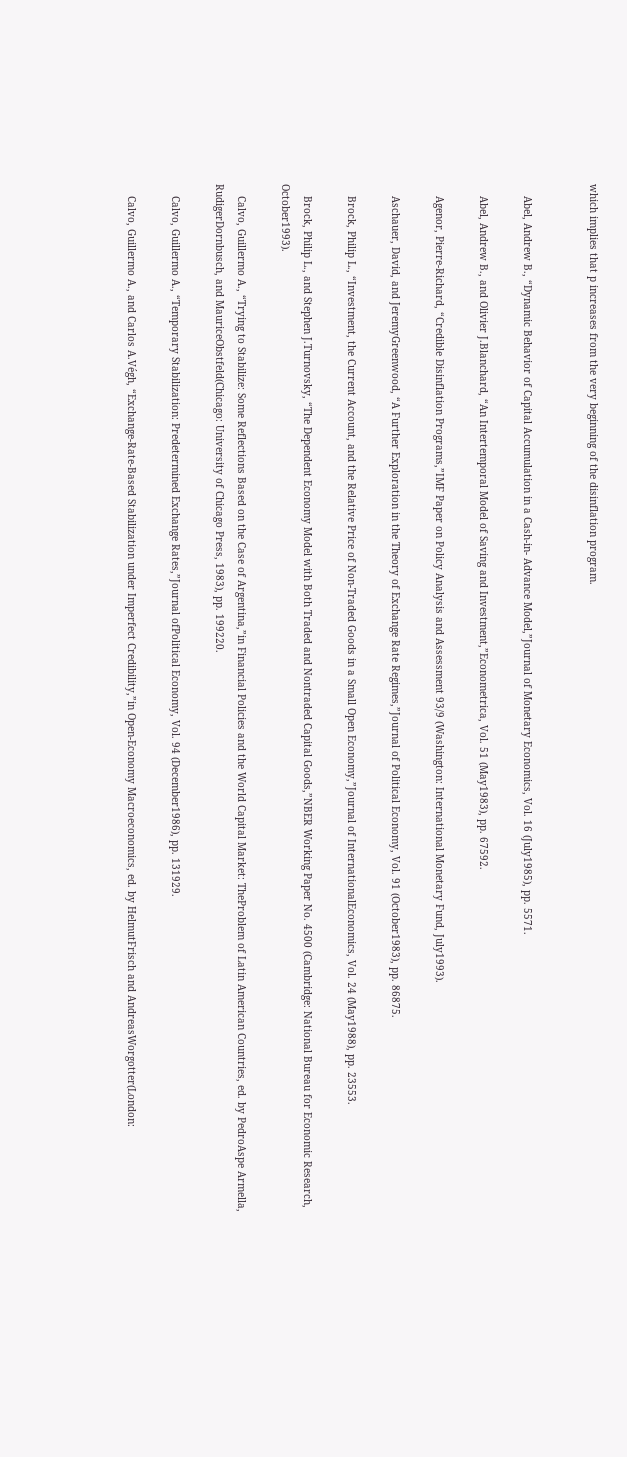which implies that p increases from the very beginning of the disinflation program.


    Abel, Andrew B., “Dynamic Behavior of Capital Accumulation in a Cash-in- Advance Model,”Journal of Monetary Economics, Vol. 16 (July1985), pp. 5571.

    Abel, Andrew B., and Olivier J.Blanchard, “An Intertemporal Model of Saving and Investment,”Econometrica, Vol. 51 (May1983), pp. 67592.

    Agenor, Pierre-Richard, “Credible Disinflation Programs,”IMF Paper on Policy Analysis and Assessment 93/9 (Washington: International Monetary Fund, July1993).

    Aschauer, David, and JeremyGreenwood, “A Further Exploration in the Theory of Exchange Rate Regimes,”Journal of Political Economy, Vol. 91 (October1983), pp. 86875.

    Brock, Philip L., “Investment, the Current Account, and the Relative Price of Non-Traded Goods in a Small Open Economy,”Journal of InternationalEconomics, Vol. 24 (May1988), pp. 23553.

    Brock, Philip L., and Stephen J.Turnovsky, “The Dependent Economy Model with Both Traded and Nontraded Capital Goods,”NBER Working Paper No. 4500 (Cambridge: National Bureau for Economic Research, October1993).

    Calvo, Guillermo A., “Trying to Stabilize: Some Reflections Based on the Case of Argentina,”in Financial Policies and the World Capital Market: TheProblem of Latin American Countries, ed. by PedroAspe Armella, RudigerDornbusch, and MauriceObstfeld(Chicago: University of Chicago Press, 1983), pp. 199220.

    Calvo, Guillermo A., “Temporary Stabilization: Predetermined Exchange Rates,”Journal ofPolitical Economy, Vol. 94 (December1986), pp. 131929.

    Calvo, Guillermo A., and Carlos A.Végh, “Exchange-Rate-Based Stabilization under Imperfect Credibility,”in Open-Economy Macroeconomics, ed. by HelmutFrisch and AndreasWorgotter(London: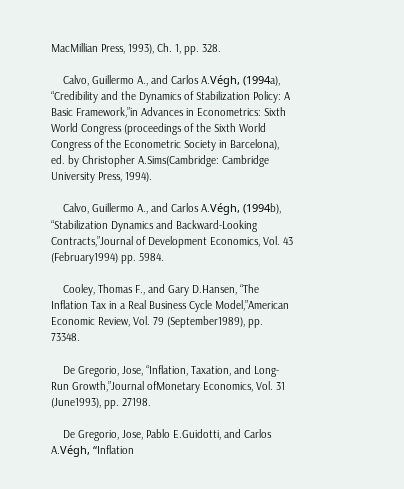MacMillian Press, 1993), Ch. 1, pp. 328.

    Calvo, Guillermo A., and Carlos A.Végh, (1994a), “Credibility and the Dynamics of Stabilization Policy: A Basic Framework,”in Advances in Econometrics: Sixth World Congress (proceedings of the Sixth World Congress of the Econometric Society in Barcelona), ed. by Christopher A.Sims(Cambridge: Cambridge University Press, 1994).

    Calvo, Guillermo A., and Carlos A.Végh, (1994b), “Stabilization Dynamics and Backward-Looking Contracts,”Journal of Development Economics, Vol. 43 (February1994) pp. 5984.

    Cooley, Thomas F., and Gary D.Hansen, “The Inflation Tax in a Real Business Cycle Model,”American Economic Review, Vol. 79 (September1989), pp. 73348.

    De Gregorio, Jose, “Inflation, Taxation, and Long-Run Growth,”Journal ofMonetary Economics, Vol. 31 (June1993), pp. 27198.

    De Gregorio, Jose, Pablo E.Guidotti, and Carlos A.Végh, “Inflation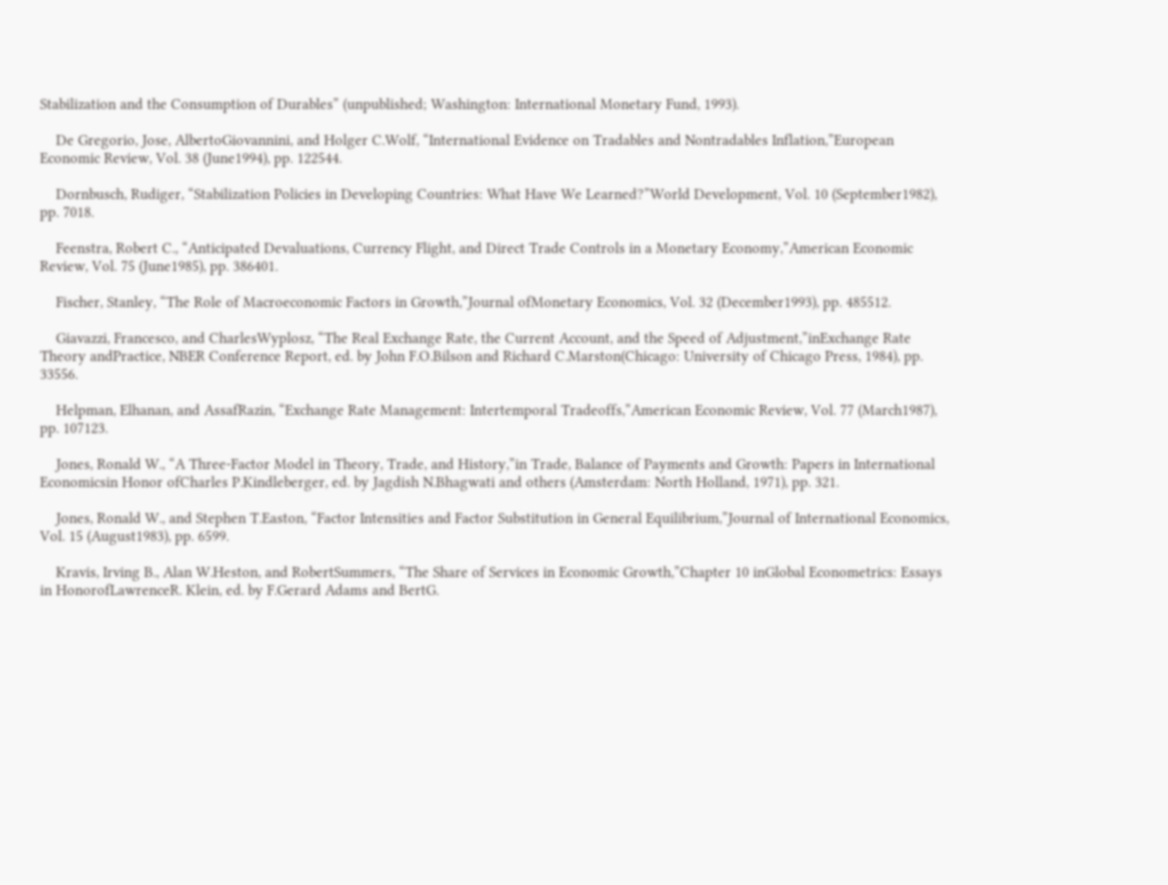Stabilization and the Consumption of Durables” (unpublished; Washington: International Monetary Fund, 1993).

    De Gregorio, Jose, AlbertoGiovannini, and Holger C.Wolf, “International Evidence on Tradables and Nontradables Inflation,”European Economic Review, Vol. 38 (June1994), pp. 122544.

    Dornbusch, Rudiger, “Stabilization Policies in Developing Countries: What Have We Learned?”World Development, Vol. 10 (September1982), pp. 7018.

    Feenstra, Robert C., “Anticipated Devaluations, Currency Flight, and Direct Trade Controls in a Monetary Economy,”American Economic Review, Vol. 75 (June1985), pp. 386401.

    Fischer, Stanley, “The Role of Macroeconomic Factors in Growth,”Journal ofMonetary Economics, Vol. 32 (December1993), pp. 485512.

    Giavazzi, Francesco, and CharlesWyplosz, “The Real Exchange Rate, the Current Account, and the Speed of Adjustment,”inExchange Rate Theory andPractice, NBER Conference Report, ed. by John F.O.Bilson and Richard C.Marston(Chicago: University of Chicago Press, 1984), pp. 33556.

    Helpman, Elhanan, and AssafRazin, “Exchange Rate Management: Intertemporal Tradeoffs,”American Economic Review, Vol. 77 (March1987), pp. 107123.

    Jones, Ronald W., “A Three-Factor Model in Theory, Trade, and History,”in Trade, Balance of Payments and Growth: Papers in International Economicsin Honor ofCharles P.Kindleberger, ed. by Jagdish N.Bhagwati and others (Amsterdam: North Holland, 1971), pp. 321.

    Jones, Ronald W., and Stephen T.Easton, “Factor Intensities and Factor Substitution in General Equilibrium,”Journal of International Economics, Vol. 15 (August1983), pp. 6599.

    Kravis, Irving B., Alan W.Heston, and RobertSummers, “The Share of Services in Economic Growth,”Chapter 10 inGlobal Econometrics: Essays in HonorofLawrenceR. Klein, ed. by F.Gerard Adams and BertG.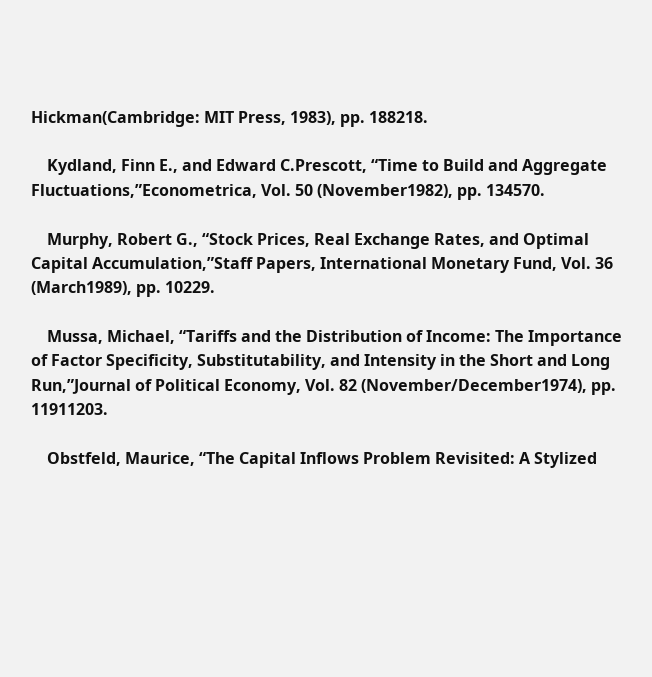Hickman(Cambridge: MIT Press, 1983), pp. 188218.

    Kydland, Finn E., and Edward C.Prescott, “Time to Build and Aggregate Fluctuations,”Econometrica, Vol. 50 (November1982), pp. 134570.

    Murphy, Robert G., “Stock Prices, Real Exchange Rates, and Optimal Capital Accumulation,”Staff Papers, International Monetary Fund, Vol. 36 (March1989), pp. 10229.

    Mussa, Michael, “Tariffs and the Distribution of Income: The Importance of Factor Specificity, Substitutability, and Intensity in the Short and Long Run,”Journal of Political Economy, Vol. 82 (November/December1974), pp. 11911203.

    Obstfeld, Maurice, “The Capital Inflows Problem Revisited: A Stylized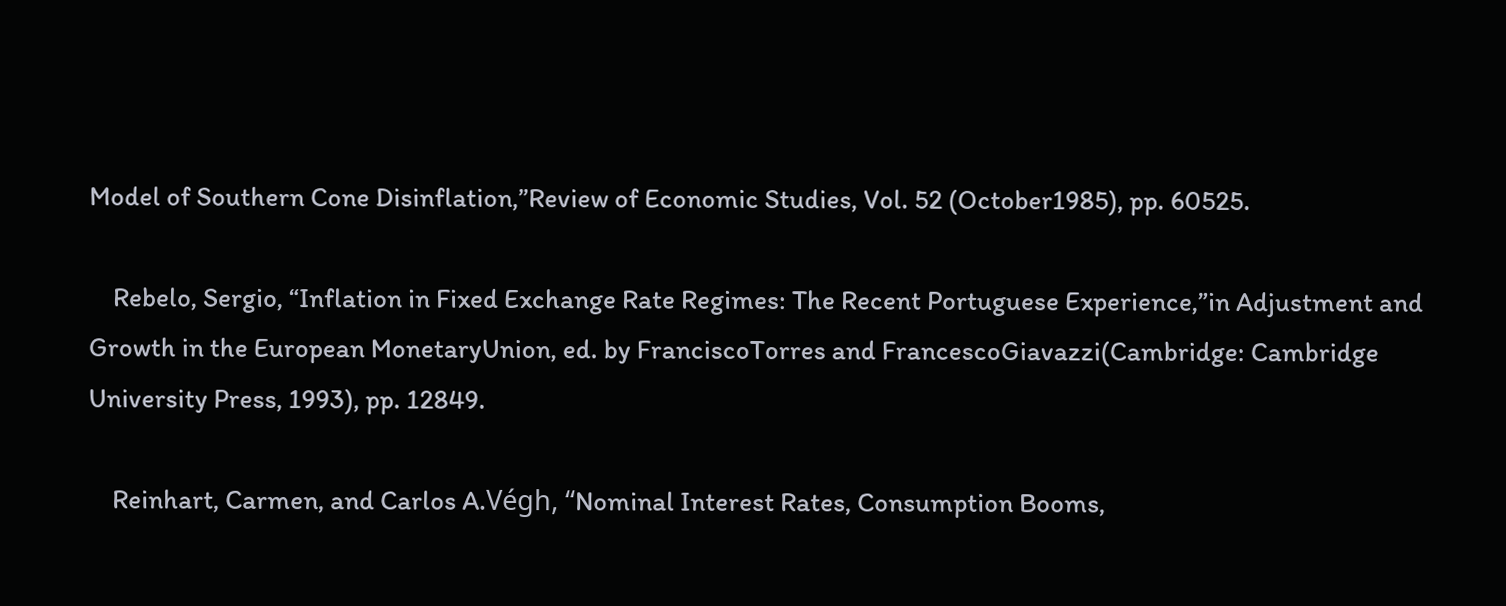Model of Southern Cone Disinflation,”Review of Economic Studies, Vol. 52 (October1985), pp. 60525.

    Rebelo, Sergio, “Inflation in Fixed Exchange Rate Regimes: The Recent Portuguese Experience,”in Adjustment and Growth in the European MonetaryUnion, ed. by FranciscoTorres and FrancescoGiavazzi(Cambridge: Cambridge University Press, 1993), pp. 12849.

    Reinhart, Carmen, and Carlos A.Végh, “Nominal Interest Rates, Consumption Booms,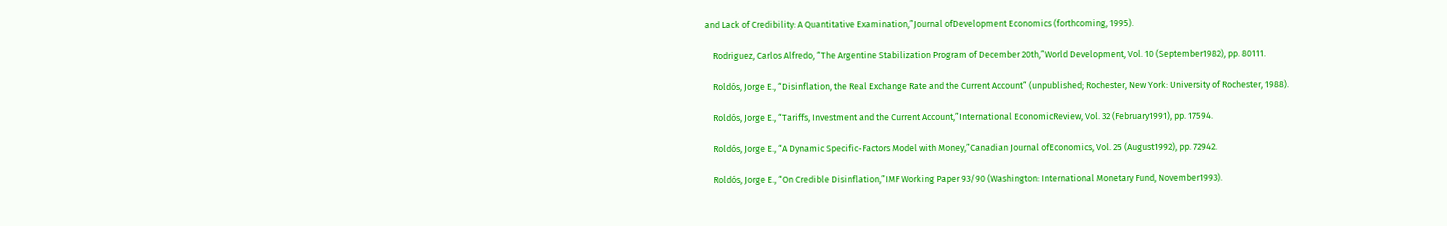and Lack of Credibility: A Quantitative Examination,”Journal ofDevelopment Economics (forthcoming, 1995).

    Rodriguez, Carlos Alfredo, “The Argentine Stabilization Program of December 20th,”World Development, Vol. 10 (September1982), pp. 80111.

    Roldós, Jorge E., “Disinflation, the Real Exchange Rate and the Current Account” (unpublished; Rochester, New York: University of Rochester, 1988).

    Roldós, Jorge E., “Tariffs, Investment and the Current Account,”International EconomicReview, Vol. 32 (February1991), pp. 17594.

    Roldós, Jorge E., “A Dynamic Specific-Factors Model with Money,”Canadian Journal ofEconomics, Vol. 25 (August1992), pp. 72942.

    Roldós, Jorge E., “On Credible Disinflation,”IMF Working Paper 93/90 (Washington: International Monetary Fund, November1993).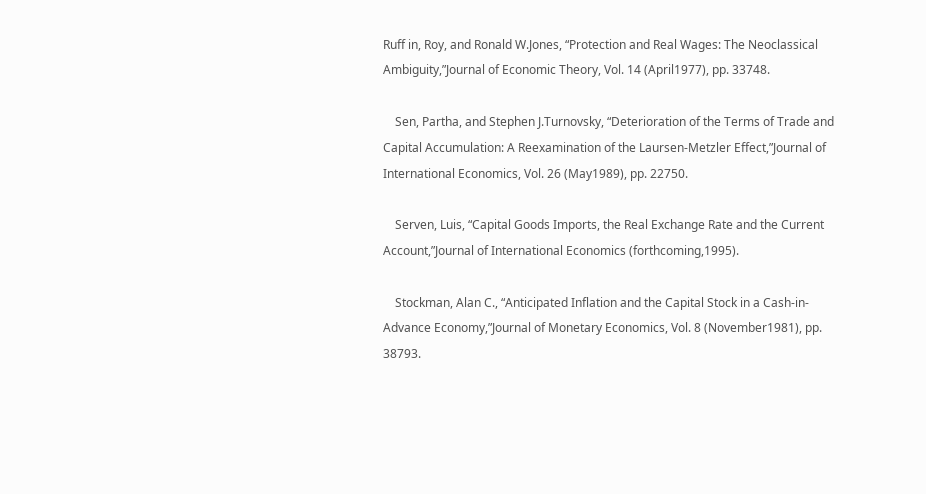Ruff in, Roy, and Ronald W.Jones, “Protection and Real Wages: The Neoclassical Ambiguity,”Journal of Economic Theory, Vol. 14 (April1977), pp. 33748.

    Sen, Partha, and Stephen J.Turnovsky, “Deterioration of the Terms of Trade and Capital Accumulation: A Reexamination of the Laursen-Metzler Effect,”Journal of International Economics, Vol. 26 (May1989), pp. 22750.

    Serven, Luis, “Capital Goods Imports, the Real Exchange Rate and the Current Account,”Journal of International Economics (forthcoming,1995).

    Stockman, Alan C., “Anticipated Inflation and the Capital Stock in a Cash-in- Advance Economy,”Journal of Monetary Economics, Vol. 8 (November1981), pp. 38793.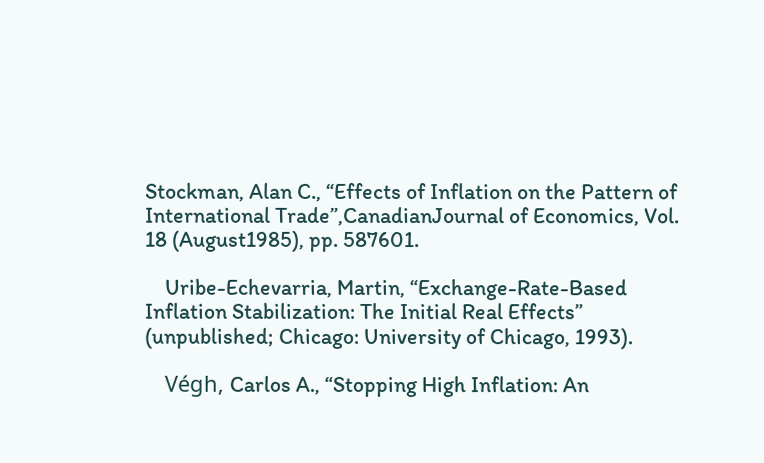Stockman, Alan C., “Effects of Inflation on the Pattern of International Trade”,CanadianJournal of Economics, Vol. 18 (August1985), pp. 587601.

    Uribe-Echevarria, Martin, “Exchange-Rate-Based Inflation Stabilization: The Initial Real Effects” (unpublished; Chicago: University of Chicago, 1993).

    Végh, Carlos A., “Stopping High Inflation: An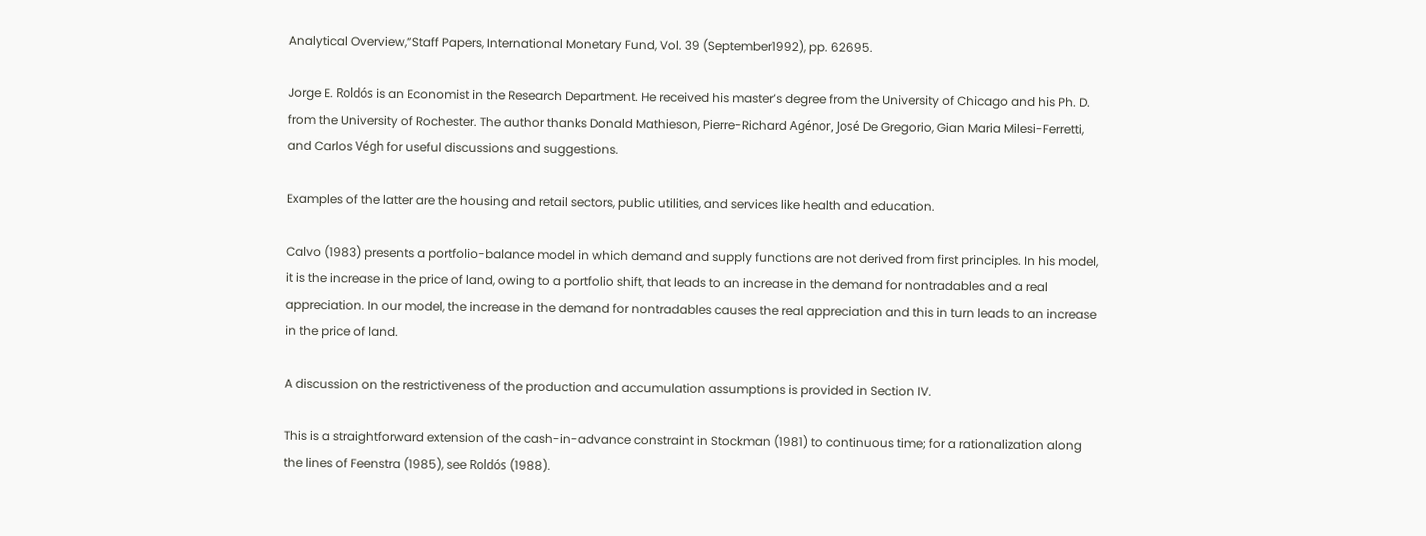Analytical Overview,”Staff Papers, International Monetary Fund, Vol. 39 (September1992), pp. 62695.

Jorge E. Roldós is an Economist in the Research Department. He received his master’s degree from the University of Chicago and his Ph. D. from the University of Rochester. The author thanks Donald Mathieson, Pierre-Richard Agénor, José De Gregorio, Gian Maria Milesi-Ferretti, and Carlos Végh for useful discussions and suggestions.

Examples of the latter are the housing and retail sectors, public utilities, and services like health and education.

Calvo (1983) presents a portfolio-balance model in which demand and supply functions are not derived from first principles. In his model, it is the increase in the price of land, owing to a portfolio shift, that leads to an increase in the demand for nontradables and a real appreciation. In our model, the increase in the demand for nontradables causes the real appreciation and this in turn leads to an increase in the price of land.

A discussion on the restrictiveness of the production and accumulation assumptions is provided in Section IV.

This is a straightforward extension of the cash-in-advance constraint in Stockman (1981) to continuous time; for a rationalization along the lines of Feenstra (1985), see Roldós (1988).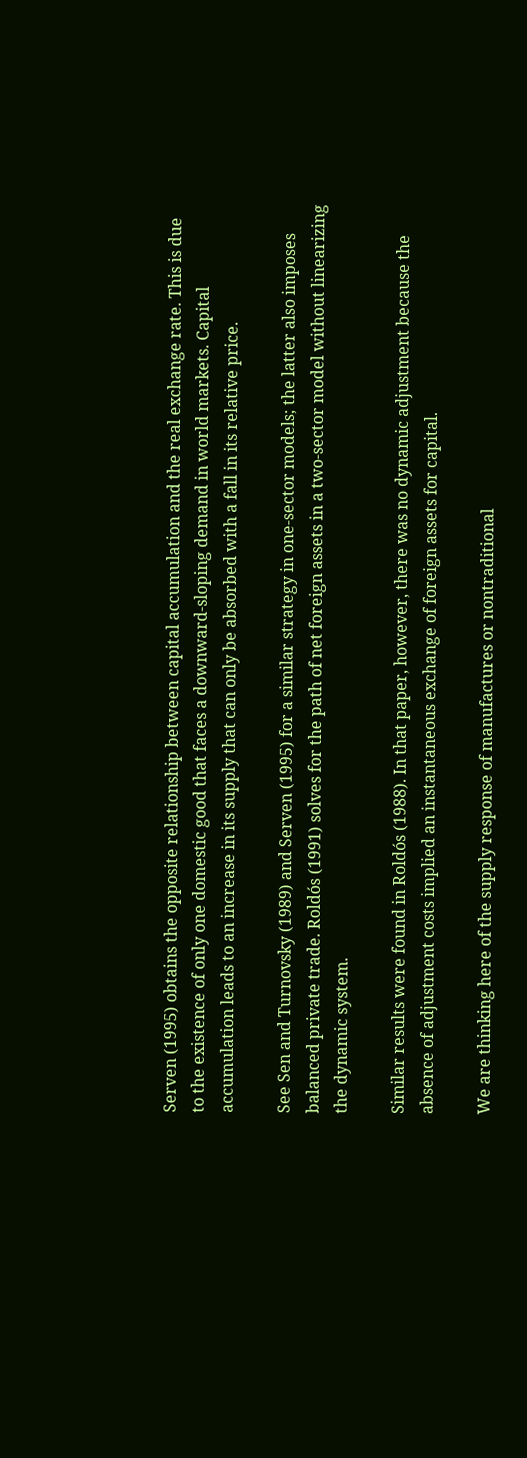Serven (1995) obtains the opposite relationship between capital accumulation and the real exchange rate. This is due to the existence of only one domestic good that faces a downward-sloping demand in world markets. Capital accumulation leads to an increase in its supply that can only be absorbed with a fall in its relative price.

See Sen and Turnovsky (1989) and Serven (1995) for a similar strategy in one-sector models; the latter also imposes balanced private trade. Roldós (1991) solves for the path of net foreign assets in a two-sector model without linearizing the dynamic system.

Similar results were found in Roldós (1988). In that paper, however, there was no dynamic adjustment because the absence of adjustment costs implied an instantaneous exchange of foreign assets for capital.

We are thinking here of the supply response of manufactures or nontraditional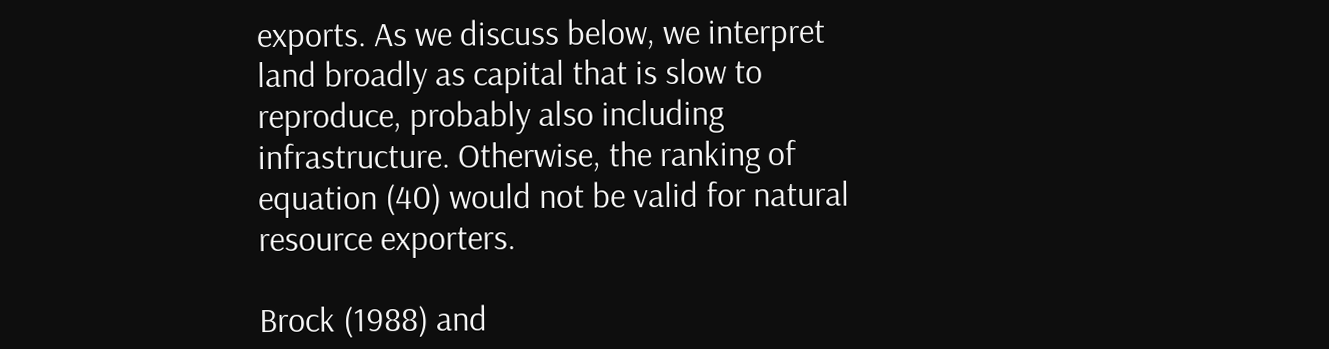exports. As we discuss below, we interpret land broadly as capital that is slow to reproduce, probably also including infrastructure. Otherwise, the ranking of equation (40) would not be valid for natural resource exporters.

Brock (1988) and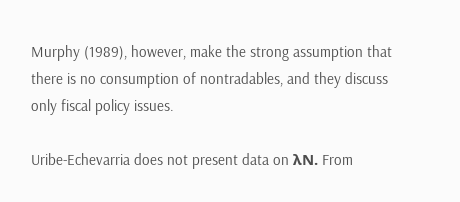Murphy (1989), however, make the strong assumption that there is no consumption of nontradables, and they discuss only fiscal policy issues.

Uribe-Echevarria does not present data on λN. From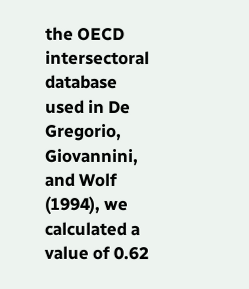the OECD intersectoral database used in De Gregorio, Giovannini, and Wolf (1994), we calculated a value of 0.62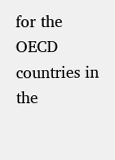for the OECD countries in the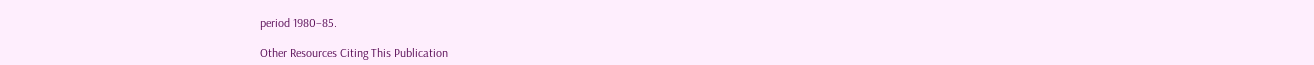period 1980–85.

Other Resources Citing This Publication